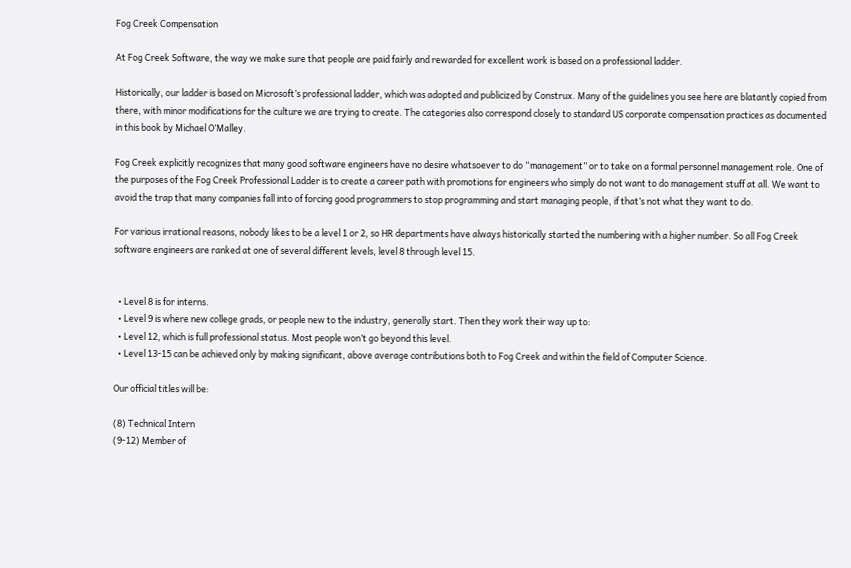Fog Creek Compensation

At Fog Creek Software, the way we make sure that people are paid fairly and rewarded for excellent work is based on a professional ladder.

Historically, our ladder is based on Microsoft’s professional ladder, which was adopted and publicized by Construx. Many of the guidelines you see here are blatantly copied from there, with minor modifications for the culture we are trying to create. The categories also correspond closely to standard US corporate compensation practices as documented in this book by Michael O’Malley.

Fog Creek explicitly recognizes that many good software engineers have no desire whatsoever to do “management” or to take on a formal personnel management role. One of the purposes of the Fog Creek Professional Ladder is to create a career path with promotions for engineers who simply do not want to do management stuff at all. We want to avoid the trap that many companies fall into of forcing good programmers to stop programming and start managing people, if that’s not what they want to do.

For various irrational reasons, nobody likes to be a level 1 or 2, so HR departments have always historically started the numbering with a higher number. So all Fog Creek software engineers are ranked at one of several different levels, level 8 through level 15.


  • Level 8 is for interns.
  • Level 9 is where new college grads, or people new to the industry, generally start. Then they work their way up to:
  • Level 12, which is full professional status. Most people won’t go beyond this level.
  • Level 13-15 can be achieved only by making significant, above average contributions both to Fog Creek and within the field of Computer Science.

Our official titles will be:

(8) Technical Intern
(9-12) Member of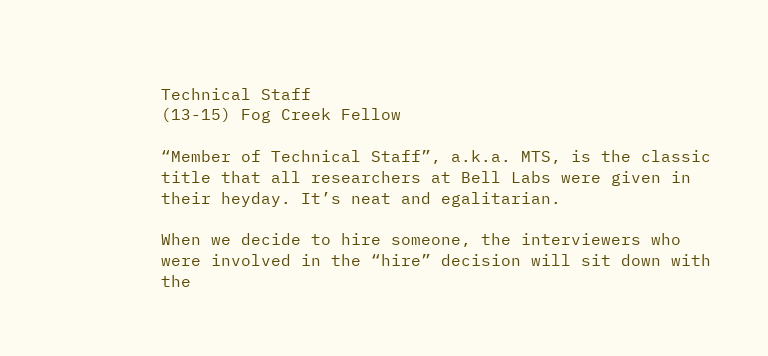Technical Staff
(13-15) Fog Creek Fellow

“Member of Technical Staff”, a.k.a. MTS, is the classic title that all researchers at Bell Labs were given in their heyday. It’s neat and egalitarian.

When we decide to hire someone, the interviewers who were involved in the “hire” decision will sit down with the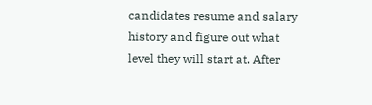candidates resume and salary history and figure out what level they will start at. After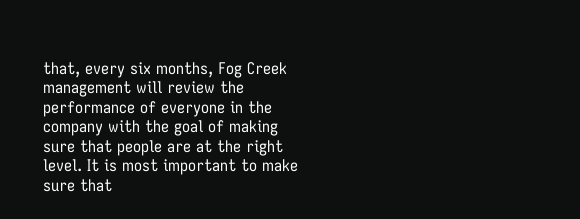that, every six months, Fog Creek management will review the performance of everyone in the company with the goal of making sure that people are at the right level. It is most important to make sure that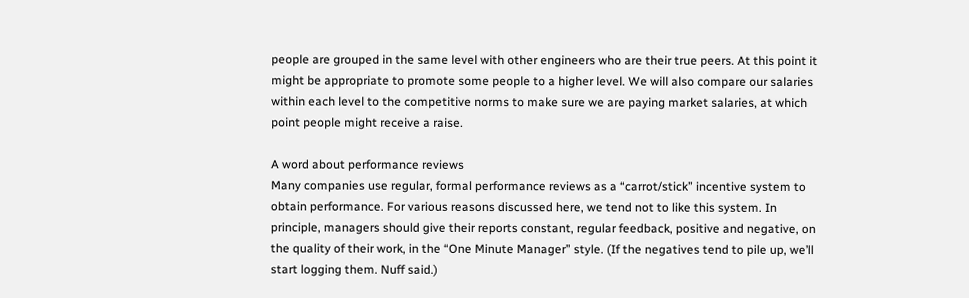people are grouped in the same level with other engineers who are their true peers. At this point it might be appropriate to promote some people to a higher level. We will also compare our salaries within each level to the competitive norms to make sure we are paying market salaries, at which point people might receive a raise.

A word about performance reviews
Many companies use regular, formal performance reviews as a “carrot/stick” incentive system to obtain performance. For various reasons discussed here, we tend not to like this system. In principle, managers should give their reports constant, regular feedback, positive and negative, on the quality of their work, in the “One Minute Manager” style. (If the negatives tend to pile up, we’ll start logging them. Nuff said.)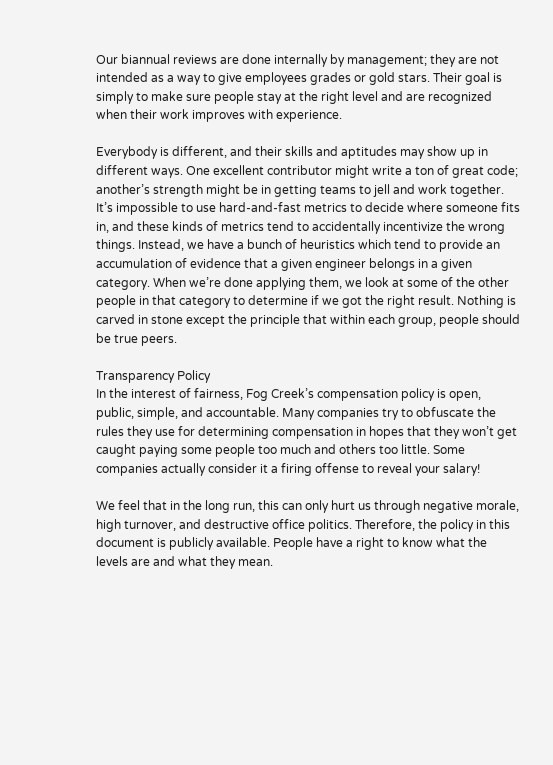Our biannual reviews are done internally by management; they are not intended as a way to give employees grades or gold stars. Their goal is simply to make sure people stay at the right level and are recognized when their work improves with experience.

Everybody is different, and their skills and aptitudes may show up in different ways. One excellent contributor might write a ton of great code; another’s strength might be in getting teams to jell and work together. It’s impossible to use hard-and-fast metrics to decide where someone fits in, and these kinds of metrics tend to accidentally incentivize the wrong things. Instead, we have a bunch of heuristics which tend to provide an accumulation of evidence that a given engineer belongs in a given category. When we’re done applying them, we look at some of the other people in that category to determine if we got the right result. Nothing is carved in stone except the principle that within each group, people should be true peers.

Transparency Policy
In the interest of fairness, Fog Creek’s compensation policy is open, public, simple, and accountable. Many companies try to obfuscate the rules they use for determining compensation in hopes that they won’t get caught paying some people too much and others too little. Some companies actually consider it a firing offense to reveal your salary!

We feel that in the long run, this can only hurt us through negative morale, high turnover, and destructive office politics. Therefore, the policy in this document is publicly available. People have a right to know what the levels are and what they mean.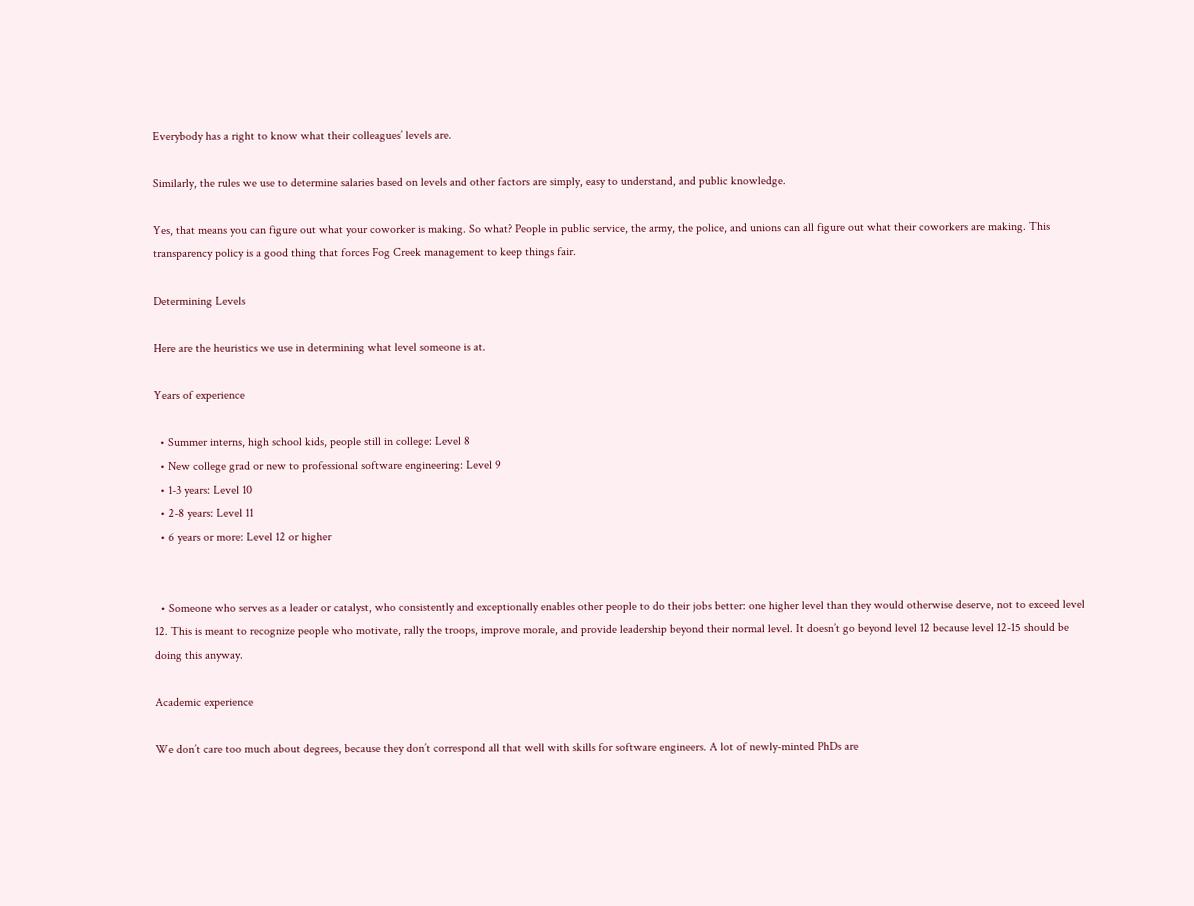Everybody has a right to know what their colleagues’ levels are.

Similarly, the rules we use to determine salaries based on levels and other factors are simply, easy to understand, and public knowledge.

Yes, that means you can figure out what your coworker is making. So what? People in public service, the army, the police, and unions can all figure out what their coworkers are making. This transparency policy is a good thing that forces Fog Creek management to keep things fair.

Determining Levels

Here are the heuristics we use in determining what level someone is at.

Years of experience

  • Summer interns, high school kids, people still in college: Level 8
  • New college grad or new to professional software engineering: Level 9
  • 1-3 years: Level 10
  • 2-8 years: Level 11
  • 6 years or more: Level 12 or higher


  • Someone who serves as a leader or catalyst, who consistently and exceptionally enables other people to do their jobs better: one higher level than they would otherwise deserve, not to exceed level 12. This is meant to recognize people who motivate, rally the troops, improve morale, and provide leadership beyond their normal level. It doesn’t go beyond level 12 because level 12-15 should be doing this anyway.

Academic experience

We don’t care too much about degrees, because they don’t correspond all that well with skills for software engineers. A lot of newly-minted PhDs are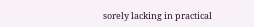sorely lacking in practical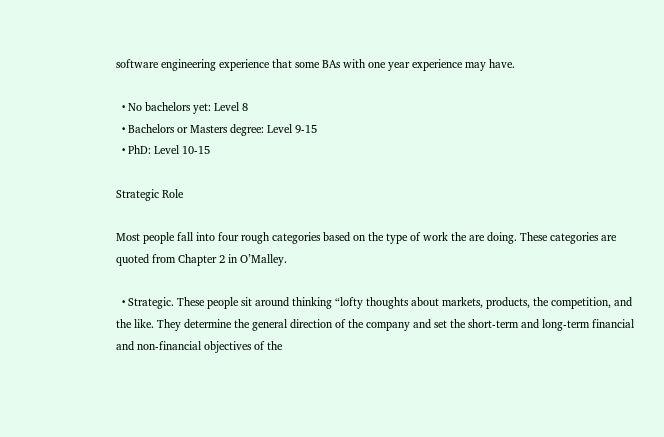software engineering experience that some BAs with one year experience may have.

  • No bachelors yet: Level 8
  • Bachelors or Masters degree: Level 9-15
  • PhD: Level 10-15

Strategic Role

Most people fall into four rough categories based on the type of work the are doing. These categories are quoted from Chapter 2 in O’Malley.

  • Strategic. These people sit around thinking “lofty thoughts about markets, products, the competition, and the like. They determine the general direction of the company and set the short-term and long-term financial and non-financial objectives of the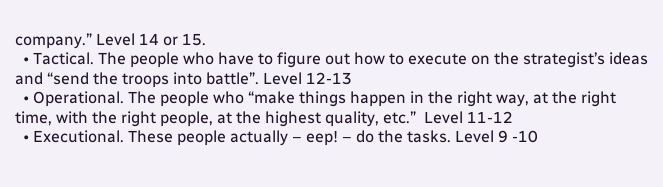company.” Level 14 or 15.
  • Tactical. The people who have to figure out how to execute on the strategist’s ideas and “send the troops into battle”. Level 12-13
  • Operational. The people who “make things happen in the right way, at the right time, with the right people, at the highest quality, etc.”  Level 11-12
  • Executional. These people actually – eep! – do the tasks. Level 9 -10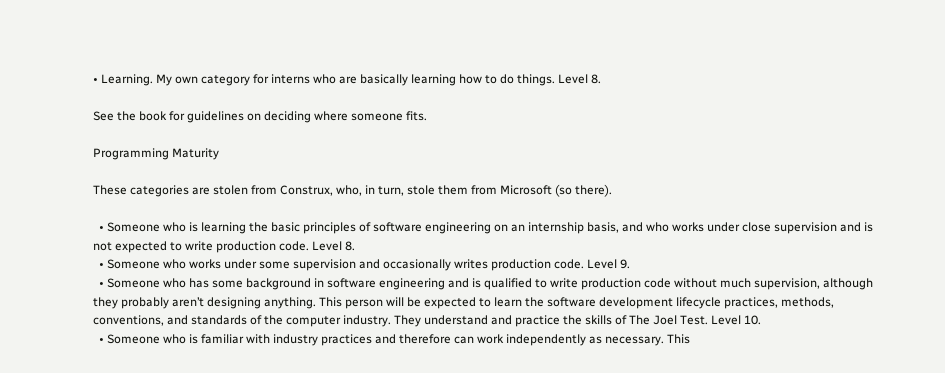• Learning. My own category for interns who are basically learning how to do things. Level 8.

See the book for guidelines on deciding where someone fits.

Programming Maturity

These categories are stolen from Construx, who, in turn, stole them from Microsoft (so there).

  • Someone who is learning the basic principles of software engineering on an internship basis, and who works under close supervision and is not expected to write production code. Level 8.
  • Someone who works under some supervision and occasionally writes production code. Level 9.
  • Someone who has some background in software engineering and is qualified to write production code without much supervision, although they probably aren’t designing anything. This person will be expected to learn the software development lifecycle practices, methods, conventions, and standards of the computer industry. They understand and practice the skills of The Joel Test. Level 10.
  • Someone who is familiar with industry practices and therefore can work independently as necessary. This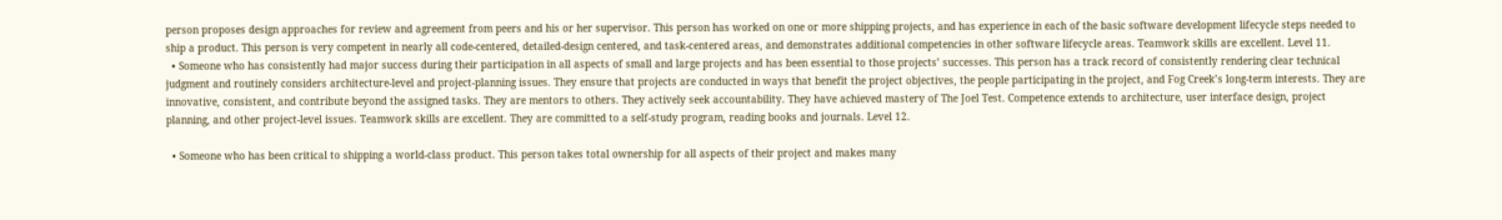person proposes design approaches for review and agreement from peers and his or her supervisor. This person has worked on one or more shipping projects, and has experience in each of the basic software development lifecycle steps needed to ship a product. This person is very competent in nearly all code-centered, detailed-design centered, and task-centered areas, and demonstrates additional competencies in other software lifecycle areas. Teamwork skills are excellent. Level 11.
  • Someone who has consistently had major success during their participation in all aspects of small and large projects and has been essential to those projects’ successes. This person has a track record of consistently rendering clear technical judgment and routinely considers architecture-level and project-planning issues. They ensure that projects are conducted in ways that benefit the project objectives, the people participating in the project, and Fog Creek’s long-term interests. They are innovative, consistent, and contribute beyond the assigned tasks. They are mentors to others. They actively seek accountability. They have achieved mastery of The Joel Test. Competence extends to architecture, user interface design, project planning, and other project-level issues. Teamwork skills are excellent. They are committed to a self-study program, reading books and journals. Level 12.

  • Someone who has been critical to shipping a world-class product. This person takes total ownership for all aspects of their project and makes many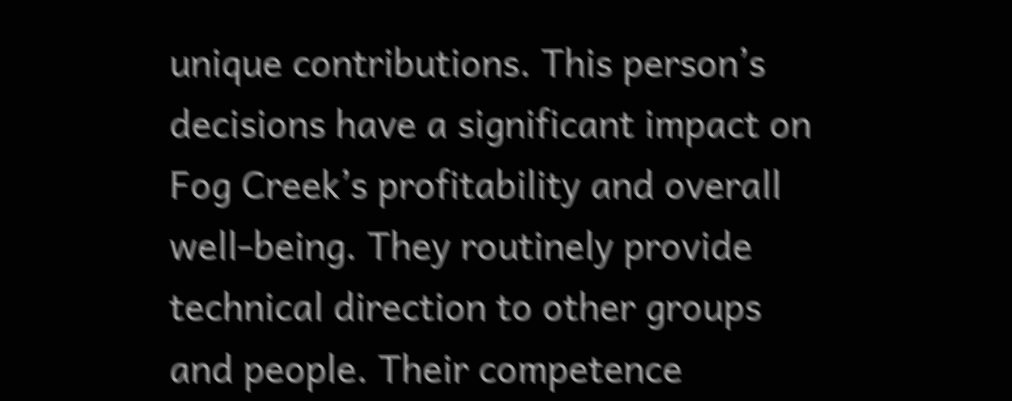unique contributions. This person’s decisions have a significant impact on Fog Creek’s profitability and overall well-being. They routinely provide technical direction to other groups and people. Their competence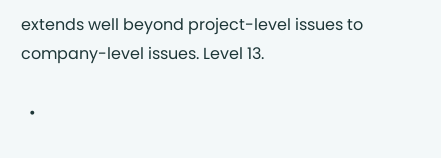extends well beyond project-level issues to company-level issues. Level 13.

  •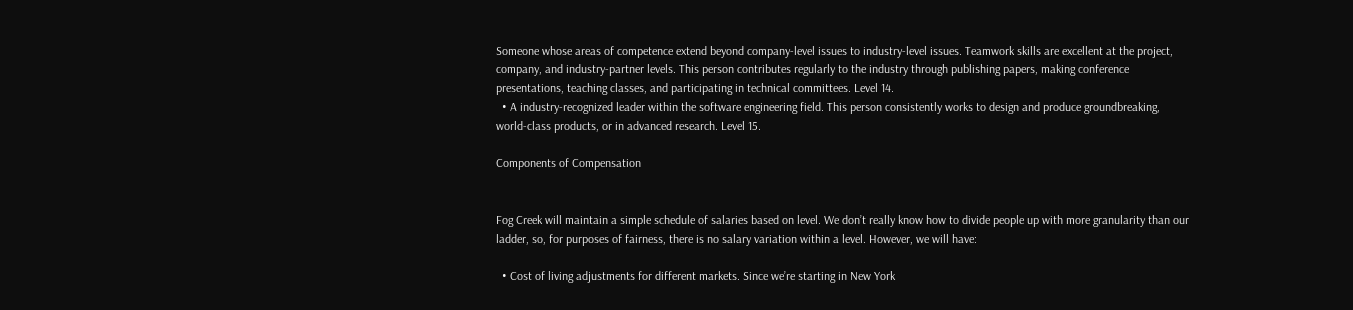Someone whose areas of competence extend beyond company-level issues to industry-level issues. Teamwork skills are excellent at the project, company, and industry-partner levels. This person contributes regularly to the industry through publishing papers, making conference presentations, teaching classes, and participating in technical committees. Level 14.
  • A industry-recognized leader within the software engineering field. This person consistently works to design and produce groundbreaking, world-class products, or in advanced research. Level 15.

Components of Compensation


Fog Creek will maintain a simple schedule of salaries based on level. We don’t really know how to divide people up with more granularity than our ladder, so, for purposes of fairness, there is no salary variation within a level. However, we will have:

  • Cost of living adjustments for different markets. Since we’re starting in New York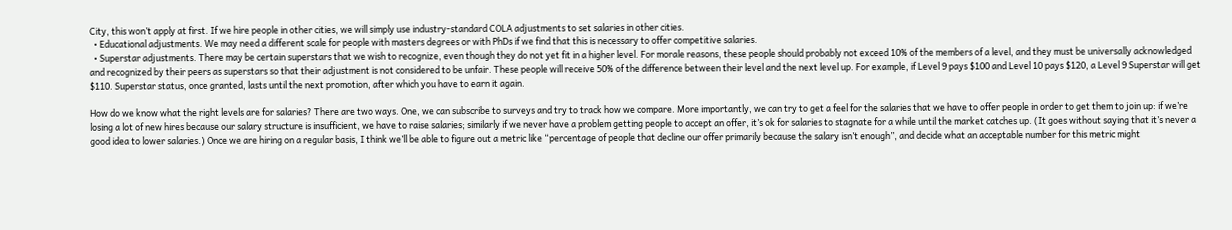City, this won’t apply at first. If we hire people in other cities, we will simply use industry-standard COLA adjustments to set salaries in other cities.
  • Educational adjustments. We may need a different scale for people with masters degrees or with PhDs if we find that this is necessary to offer competitive salaries.
  • Superstar adjustments. There may be certain superstars that we wish to recognize, even though they do not yet fit in a higher level. For morale reasons, these people should probably not exceed 10% of the members of a level, and they must be universally acknowledged and recognized by their peers as superstars so that their adjustment is not considered to be unfair. These people will receive 50% of the difference between their level and the next level up. For example, if Level 9 pays $100 and Level 10 pays $120, a Level 9 Superstar will get $110. Superstar status, once granted, lasts until the next promotion, after which you have to earn it again.

How do we know what the right levels are for salaries? There are two ways. One, we can subscribe to surveys and try to track how we compare. More importantly, we can try to get a feel for the salaries that we have to offer people in order to get them to join up: if we’re losing a lot of new hires because our salary structure is insufficient, we have to raise salaries; similarly if we never have a problem getting people to accept an offer, it’s ok for salaries to stagnate for a while until the market catches up. (It goes without saying that it’s never a good idea to lower salaries.) Once we are hiring on a regular basis, I think we’ll be able to figure out a metric like “percentage of people that decline our offer primarily because the salary isn’t enough”, and decide what an acceptable number for this metric might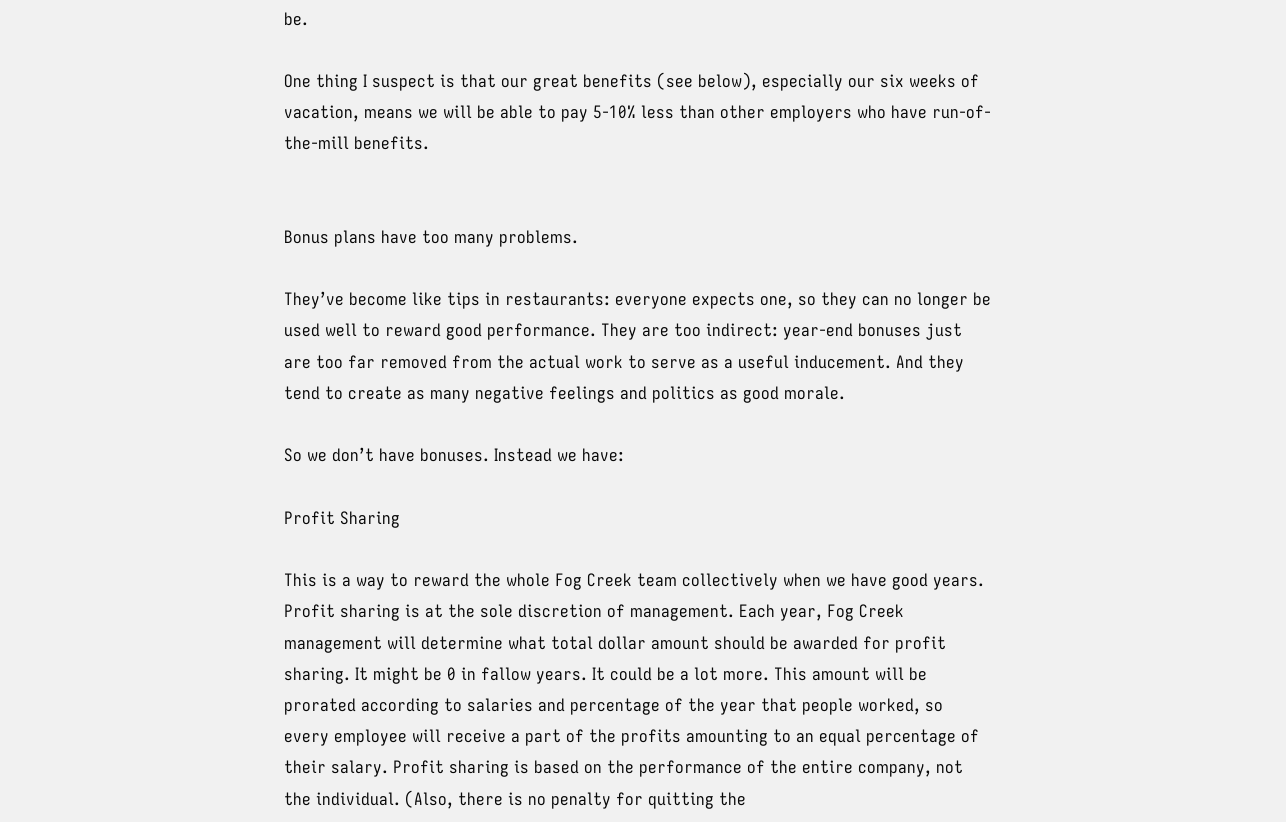be.

One thing I suspect is that our great benefits (see below), especially our six weeks of vacation, means we will be able to pay 5-10% less than other employers who have run-of-the-mill benefits.


Bonus plans have too many problems.

They’ve become like tips in restaurants: everyone expects one, so they can no longer be used well to reward good performance. They are too indirect: year-end bonuses just are too far removed from the actual work to serve as a useful inducement. And they tend to create as many negative feelings and politics as good morale.

So we don’t have bonuses. Instead we have:

Profit Sharing

This is a way to reward the whole Fog Creek team collectively when we have good years. Profit sharing is at the sole discretion of management. Each year, Fog Creek management will determine what total dollar amount should be awarded for profit sharing. It might be 0 in fallow years. It could be a lot more. This amount will be prorated according to salaries and percentage of the year that people worked, so every employee will receive a part of the profits amounting to an equal percentage of their salary. Profit sharing is based on the performance of the entire company, not the individual. (Also, there is no penalty for quitting the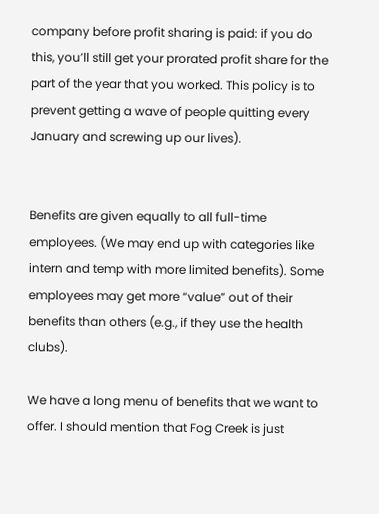company before profit sharing is paid: if you do this, you’ll still get your prorated profit share for the part of the year that you worked. This policy is to prevent getting a wave of people quitting every January and screwing up our lives).


Benefits are given equally to all full-time employees. (We may end up with categories like intern and temp with more limited benefits). Some employees may get more “value” out of their benefits than others (e.g., if they use the health clubs).

We have a long menu of benefits that we want to offer. I should mention that Fog Creek is just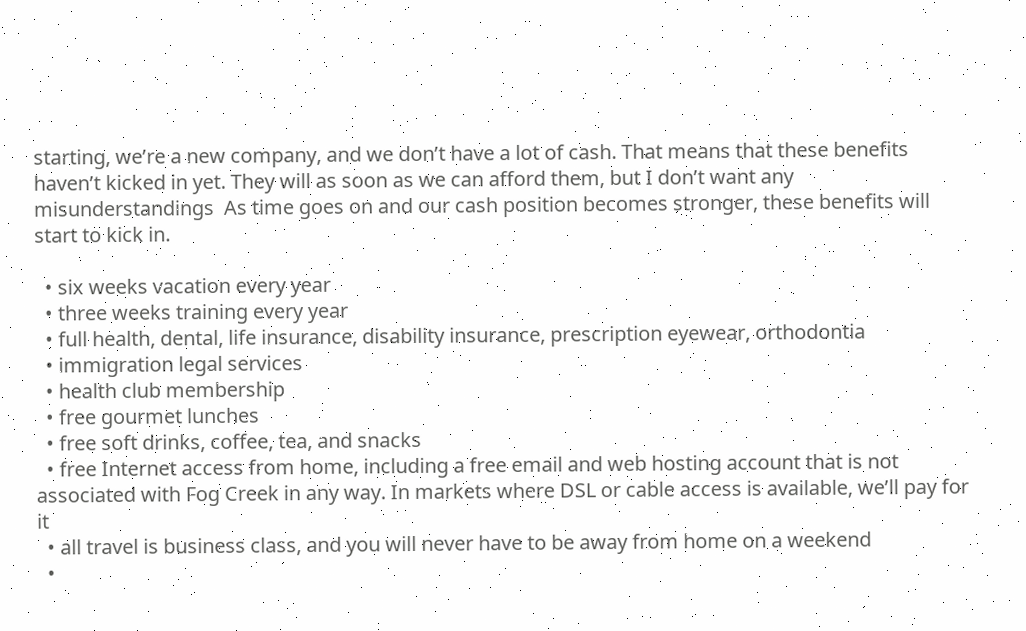starting, we’re a new company, and we don’t have a lot of cash. That means that these benefits haven’t kicked in yet. They will as soon as we can afford them, but I don’t want any misunderstandings  As time goes on and our cash position becomes stronger, these benefits will start to kick in.

  • six weeks vacation every year
  • three weeks training every year
  • full health, dental, life insurance, disability insurance, prescription eyewear, orthodontia
  • immigration legal services
  • health club membership
  • free gourmet lunches
  • free soft drinks, coffee, tea, and snacks
  • free Internet access from home, including a free email and web hosting account that is not associated with Fog Creek in any way. In markets where DSL or cable access is available, we’ll pay for it
  • all travel is business class, and you will never have to be away from home on a weekend
  •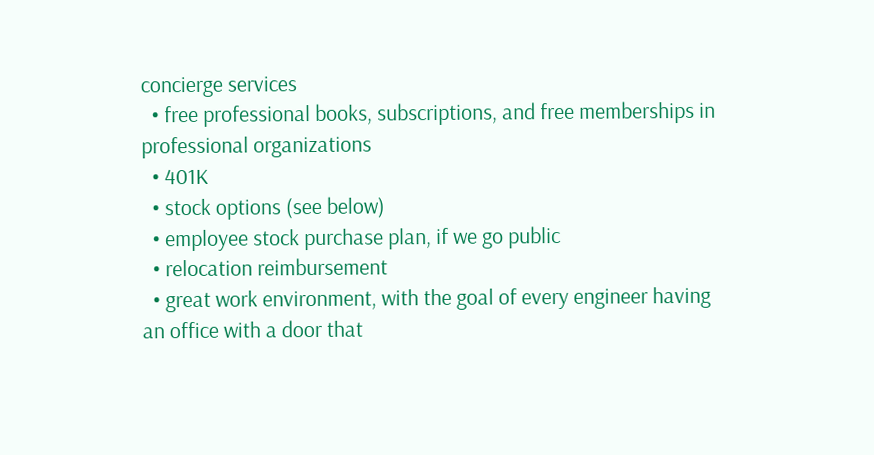concierge services
  • free professional books, subscriptions, and free memberships in professional organizations
  • 401K
  • stock options (see below)
  • employee stock purchase plan, if we go public
  • relocation reimbursement
  • great work environment, with the goal of every engineer having an office with a door that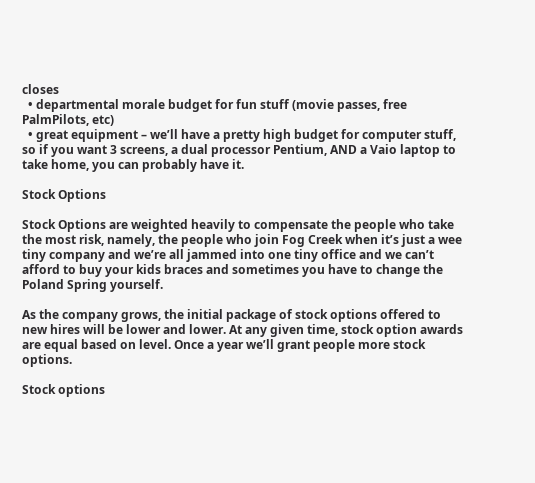closes
  • departmental morale budget for fun stuff (movie passes, free PalmPilots, etc)
  • great equipment – we’ll have a pretty high budget for computer stuff, so if you want 3 screens, a dual processor Pentium, AND a Vaio laptop to take home, you can probably have it.

Stock Options

Stock Options are weighted heavily to compensate the people who take the most risk, namely, the people who join Fog Creek when it’s just a wee tiny company and we’re all jammed into one tiny office and we can’t afford to buy your kids braces and sometimes you have to change the Poland Spring yourself.

As the company grows, the initial package of stock options offered to new hires will be lower and lower. At any given time, stock option awards are equal based on level. Once a year we’ll grant people more stock options.

Stock options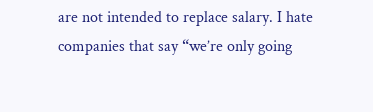are not intended to replace salary. I hate companies that say “we’re only going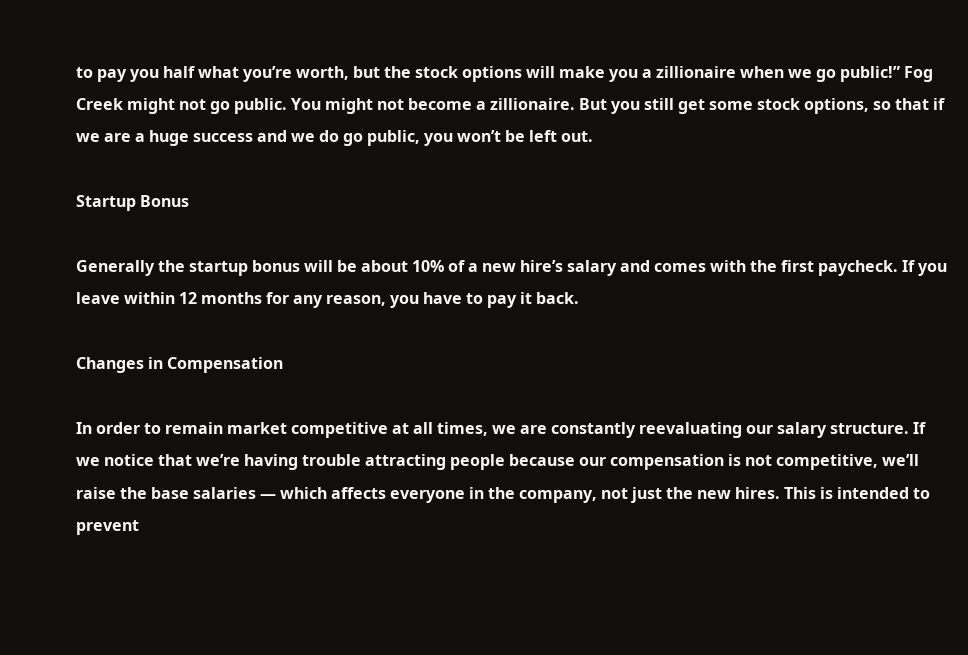to pay you half what you’re worth, but the stock options will make you a zillionaire when we go public!” Fog Creek might not go public. You might not become a zillionaire. But you still get some stock options, so that if we are a huge success and we do go public, you won’t be left out.

Startup Bonus

Generally the startup bonus will be about 10% of a new hire’s salary and comes with the first paycheck. If you leave within 12 months for any reason, you have to pay it back.

Changes in Compensation

In order to remain market competitive at all times, we are constantly reevaluating our salary structure. If we notice that we’re having trouble attracting people because our compensation is not competitive, we’ll raise the base salaries — which affects everyone in the company, not just the new hires. This is intended to prevent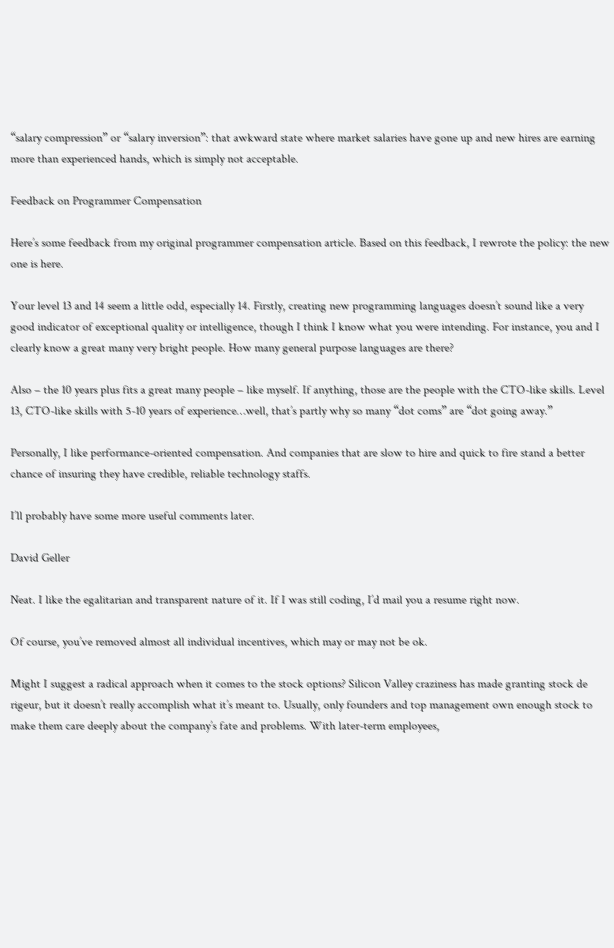“salary compression” or “salary inversion”: that awkward state where market salaries have gone up and new hires are earning more than experienced hands, which is simply not acceptable.

Feedback on Programmer Compensation

Here’s some feedback from my original programmer compensation article. Based on this feedback, I rewrote the policy: the new one is here.

Your level 13 and 14 seem a little odd, especially 14. Firstly, creating new programming languages doesn’t sound like a very good indicator of exceptional quality or intelligence, though I think I know what you were intending. For instance, you and I clearly know a great many very bright people. How many general purpose languages are there?

Also – the 10 years plus fits a great many people – like myself. If anything, those are the people with the CTO-like skills. Level 13, CTO-like skills with 5-10 years of experience…well, that’s partly why so many “dot coms” are “dot going away.”

Personally, I like performance-oriented compensation. And companies that are slow to hire and quick to fire stand a better chance of insuring they have credible, reliable technology staffs.

I’ll probably have some more useful comments later.

David Geller

Neat. I like the egalitarian and transparent nature of it. If I was still coding, I’d mail you a resume right now.

Of course, you’ve removed almost all individual incentives, which may or may not be ok.

Might I suggest a radical approach when it comes to the stock options? Silicon Valley craziness has made granting stock de rigeur, but it doesn’t really accomplish what it’s meant to. Usually, only founders and top management own enough stock to make them care deeply about the company’s fate and problems. With later-term employees,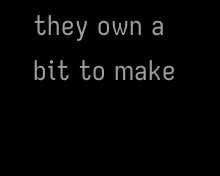they own a bit to make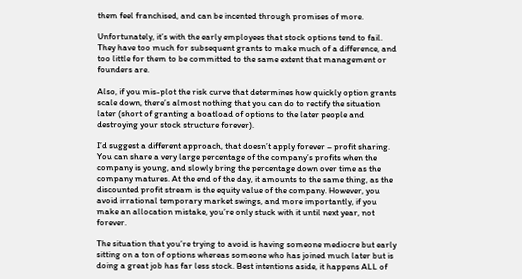them feel franchised, and can be incented through promises of more.

Unfortunately, it’s with the early employees that stock options tend to fail. They have too much for subsequent grants to make much of a difference, and too little for them to be committed to the same extent that management or founders are.

Also, if you mis-plot the risk curve that determines how quickly option grants scale down, there’s almost nothing that you can do to rectify the situation later (short of granting a boatload of options to the later people and destroying your stock structure forever).

I’d suggest a different approach, that doesn’t apply forever – profit sharing. You can share a very large percentage of the company’s profits when the company is young, and slowly bring the percentage down over time as the company matures. At the end of the day, it amounts to the same thing, as the discounted profit stream is the equity value of the company. However, you avoid irrational temporary market swings, and more importantly, if you make an allocation mistake, you’re only stuck with it until next year, not forever.

The situation that you’re trying to avoid is having someone mediocre but early sitting on a ton of options whereas someone who has joined much later but is doing a great job has far less stock. Best intentions aside, it happens ALL of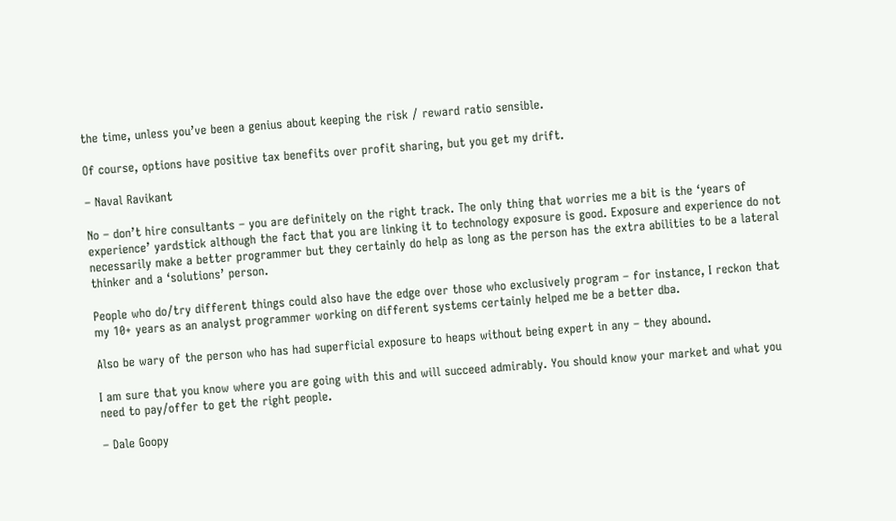the time, unless you’ve been a genius about keeping the risk / reward ratio sensible.

Of course, options have positive tax benefits over profit sharing, but you get my drift.

– Naval Ravikant

No – don’t hire consultants – you are definitely on the right track. The only thing that worries me a bit is the ‘years of experience’ yardstick although the fact that you are linking it to technology exposure is good. Exposure and experience do not necessarily make a better programmer but they certainly do help as long as the person has the extra abilities to be a lateral thinker and a ‘solutions’ person.

People who do/try different things could also have the edge over those who exclusively program – for instance, I reckon that my 10+ years as an analyst programmer working on different systems certainly helped me be a better dba.

Also be wary of the person who has had superficial exposure to heaps without being expert in any – they abound.

I am sure that you know where you are going with this and will succeed admirably. You should know your market and what you need to pay/offer to get the right people.

– Dale Goopy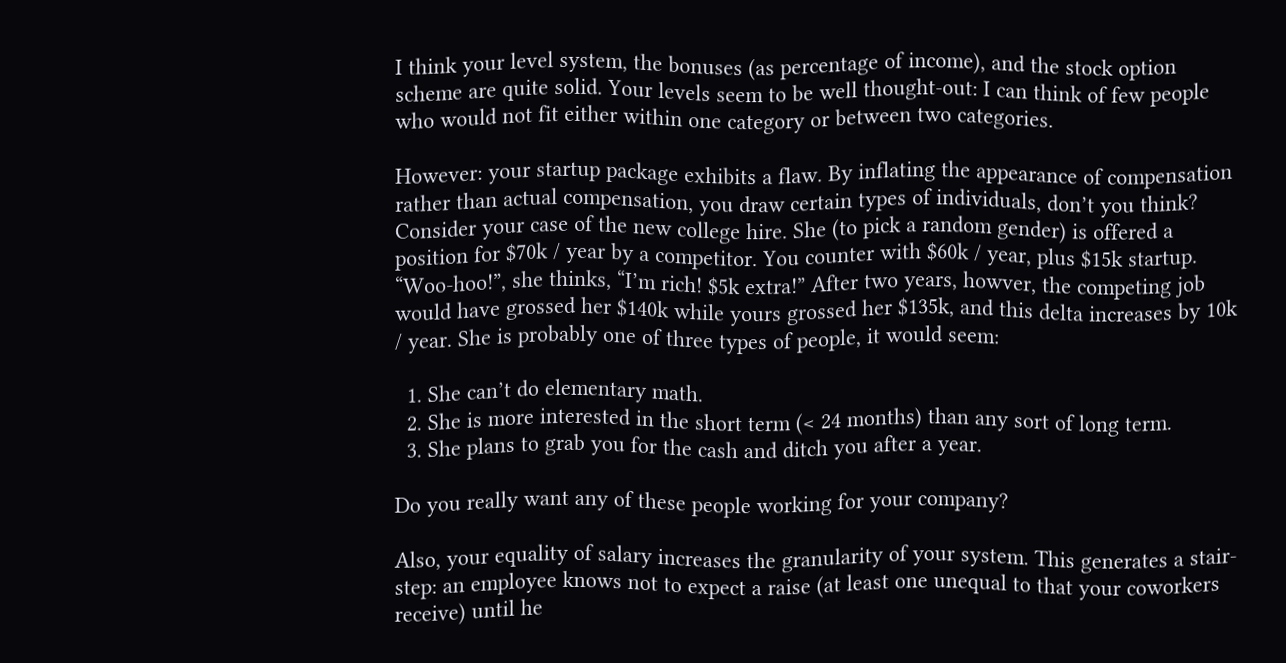I think your level system, the bonuses (as percentage of income), and the stock option scheme are quite solid. Your levels seem to be well thought-out: I can think of few people who would not fit either within one category or between two categories.

However: your startup package exhibits a flaw. By inflating the appearance of compensation rather than actual compensation, you draw certain types of individuals, don’t you think? Consider your case of the new college hire. She (to pick a random gender) is offered a position for $70k / year by a competitor. You counter with $60k / year, plus $15k startup. “Woo-hoo!”, she thinks, “I’m rich! $5k extra!” After two years, howver, the competing job would have grossed her $140k while yours grossed her $135k, and this delta increases by 10k / year. She is probably one of three types of people, it would seem:

  1. She can’t do elementary math.
  2. She is more interested in the short term (< 24 months) than any sort of long term.
  3. She plans to grab you for the cash and ditch you after a year.

Do you really want any of these people working for your company?

Also, your equality of salary increases the granularity of your system. This generates a stair-step: an employee knows not to expect a raise (at least one unequal to that your coworkers receive) until he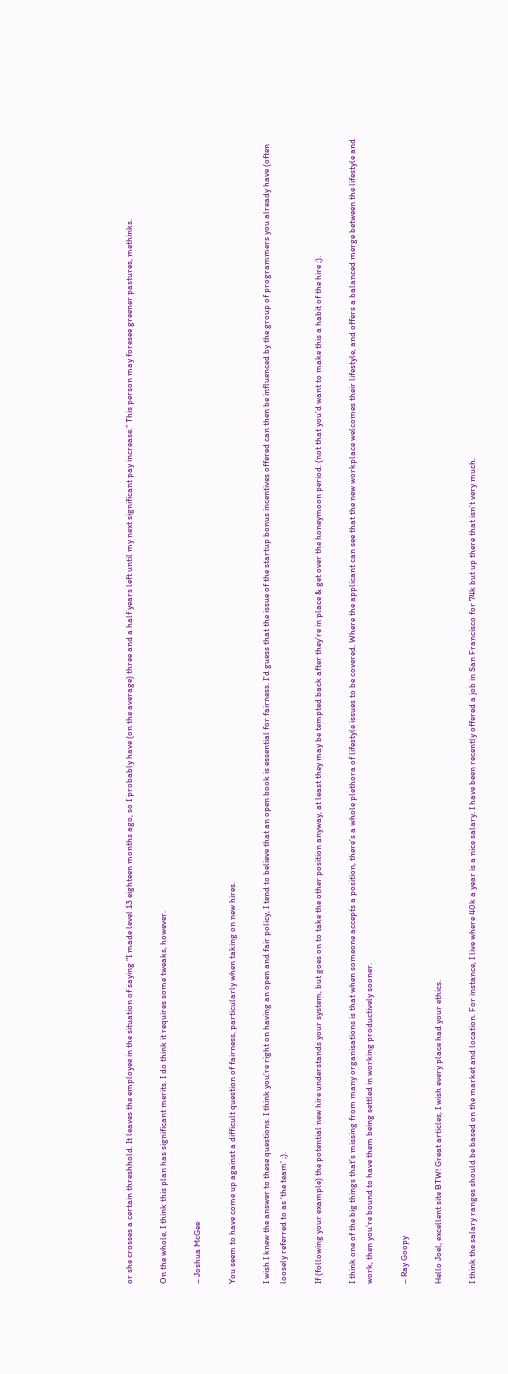or she crosses a certain threshhold. It leaves the employee in the situation of saying “I made level 13 eighteen months ago, so I probably have (on the average) three and a half years left until my next significant pay increase.” This person may foresee greener pastures, methinks.

On the whole, I think this plan has significant merits. I do think it requires some tweaks, however.

– Joshua McGee

You seem to have come up against a difficult question of fairness, particularly when taking on new hires.

I wish I knew the answer to these questions. I think you’re right on having an open and fair policy, I tend to believe that an open book is essential for fairness. I’d guess that the issue of the startup bonus incentives offered can then be influenced by the group of programmers you already have (often loosely referred to as ‘the team’ ;).

If (following your example) the potential new hire understands your system, but goes on to take the other position anyway, at least they may be tempted back after they’re in place & get over the honeymoon period. (not that you’d want to make this a habit of the hire ;).

I think one of the big things that’s missing from many organisations is that when someone accepts a position, there’s a whole plethora of lifestyle issues to be covered. Where the applicant can see that the new workplace welcomes their lifestyle, and offers a balanced merge between the lifestyle and work, then you’re bound to have them being settled in working productively sooner.

– Ray Goopy

Hello Joel, excellent site BTW! Great articles, I wish every place had your ethics.

I think the salary ranges should be based on the market and location. For instance, I live where 40k a year is a nice salary. I have been recently offered a job in San Francisco for 74k but up there that isn’t very much.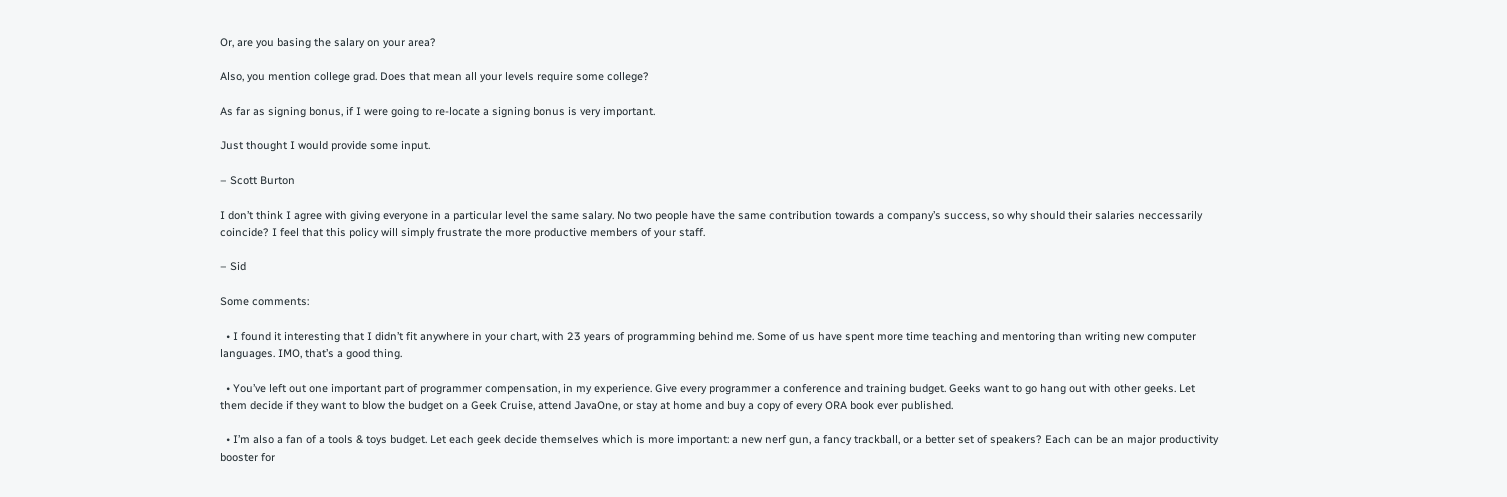Or, are you basing the salary on your area?

Also, you mention college grad. Does that mean all your levels require some college?

As far as signing bonus, if I were going to re-locate a signing bonus is very important.

Just thought I would provide some input.

– Scott Burton

I don’t think I agree with giving everyone in a particular level the same salary. No two people have the same contribution towards a company’s success, so why should their salaries neccessarily coincide? I feel that this policy will simply frustrate the more productive members of your staff.

– Sid

Some comments:

  • I found it interesting that I didn’t fit anywhere in your chart, with 23 years of programming behind me. Some of us have spent more time teaching and mentoring than writing new computer languages. IMO, that’s a good thing.

  • You’ve left out one important part of programmer compensation, in my experience. Give every programmer a conference and training budget. Geeks want to go hang out with other geeks. Let them decide if they want to blow the budget on a Geek Cruise, attend JavaOne, or stay at home and buy a copy of every ORA book ever published.

  • I’m also a fan of a tools & toys budget. Let each geek decide themselves which is more important: a new nerf gun, a fancy trackball, or a better set of speakers? Each can be an major productivity booster for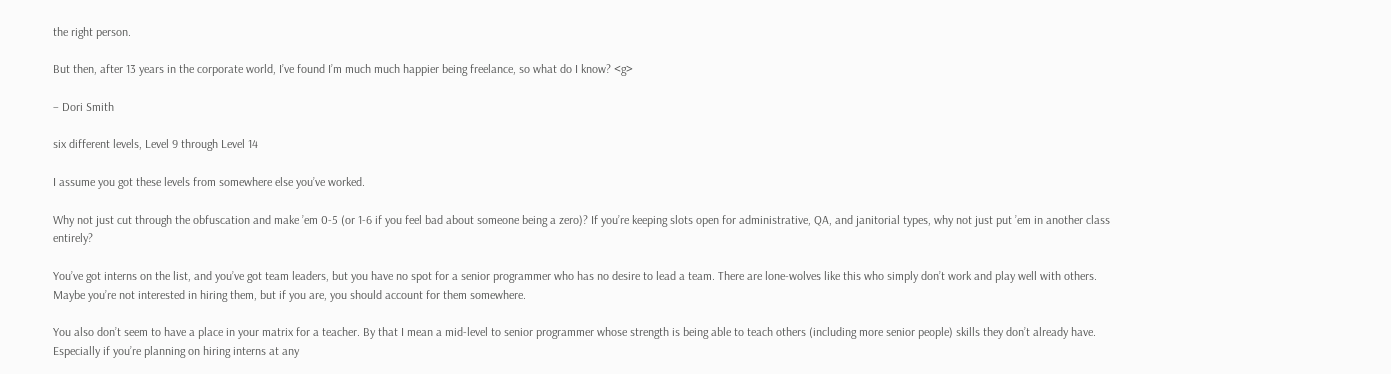the right person.

But then, after 13 years in the corporate world, I’ve found I’m much much happier being freelance, so what do I know? <g>

– Dori Smith

six different levels, Level 9 through Level 14

I assume you got these levels from somewhere else you’ve worked.

Why not just cut through the obfuscation and make ’em 0-5 (or 1-6 if you feel bad about someone being a zero)? If you’re keeping slots open for administrative, QA, and janitorial types, why not just put ’em in another class entirely?

You’ve got interns on the list, and you’ve got team leaders, but you have no spot for a senior programmer who has no desire to lead a team. There are lone-wolves like this who simply don’t work and play well with others. Maybe you’re not interested in hiring them, but if you are, you should account for them somewhere.

You also don’t seem to have a place in your matrix for a teacher. By that I mean a mid-level to senior programmer whose strength is being able to teach others (including more senior people) skills they don’t already have. Especially if you’re planning on hiring interns at any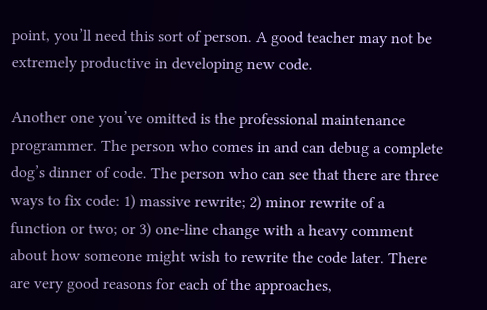point, you’ll need this sort of person. A good teacher may not be extremely productive in developing new code.

Another one you’ve omitted is the professional maintenance programmer. The person who comes in and can debug a complete dog’s dinner of code. The person who can see that there are three ways to fix code: 1) massive rewrite; 2) minor rewrite of a function or two; or 3) one-line change with a heavy comment about how someone might wish to rewrite the code later. There are very good reasons for each of the approaches,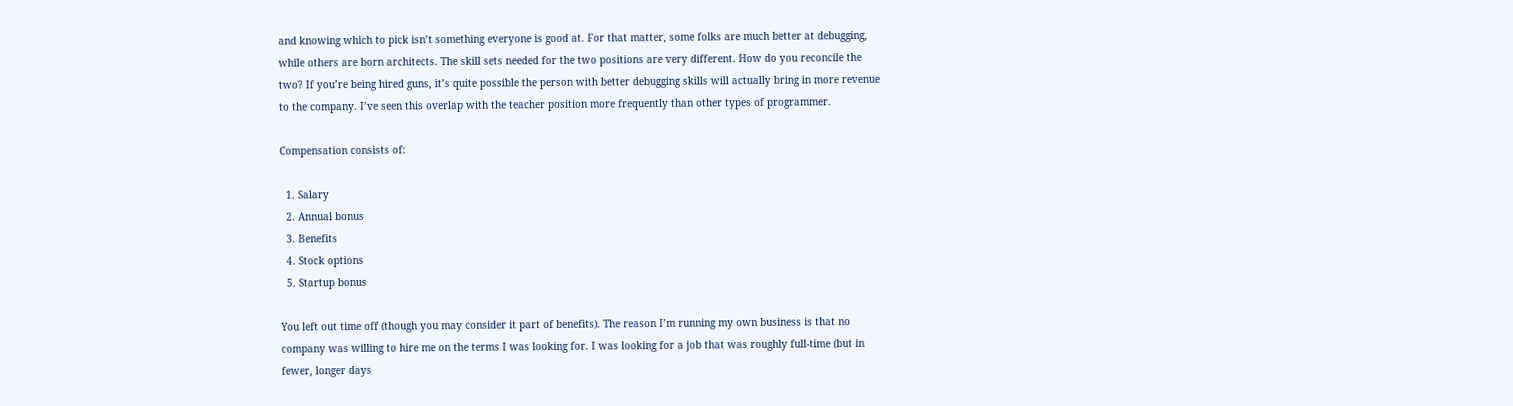and knowing which to pick isn’t something everyone is good at. For that matter, some folks are much better at debugging, while others are born architects. The skill sets needed for the two positions are very different. How do you reconcile the two? If you’re being hired guns, it’s quite possible the person with better debugging skills will actually bring in more revenue to the company. I’ve seen this overlap with the teacher position more frequently than other types of programmer.

Compensation consists of:

  1. Salary
  2. Annual bonus
  3. Benefits
  4. Stock options
  5. Startup bonus

You left out time off (though you may consider it part of benefits). The reason I’m running my own business is that no company was willing to hire me on the terms I was looking for. I was looking for a job that was roughly full-time (but in fewer, longer days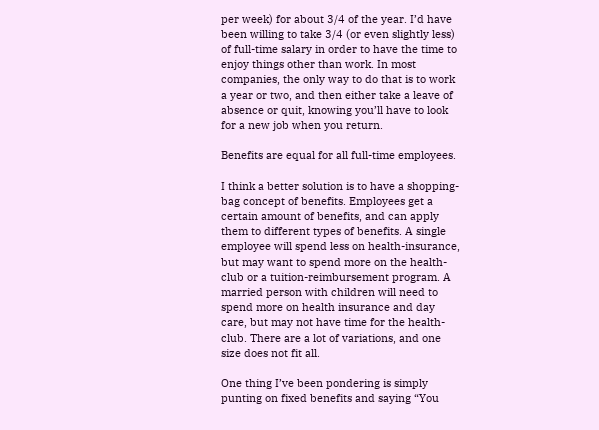per week) for about 3/4 of the year. I’d have been willing to take 3/4 (or even slightly less) of full-time salary in order to have the time to enjoy things other than work. In most companies, the only way to do that is to work a year or two, and then either take a leave of absence or quit, knowing you’ll have to look for a new job when you return.

Benefits are equal for all full-time employees.

I think a better solution is to have a shopping-bag concept of benefits. Employees get a certain amount of benefits, and can apply them to different types of benefits. A single employee will spend less on health-insurance, but may want to spend more on the health-club or a tuition-reimbursement program. A married person with children will need to spend more on health insurance and day care, but may not have time for the health-club. There are a lot of variations, and one size does not fit all.

One thing I’ve been pondering is simply punting on fixed benefits and saying “You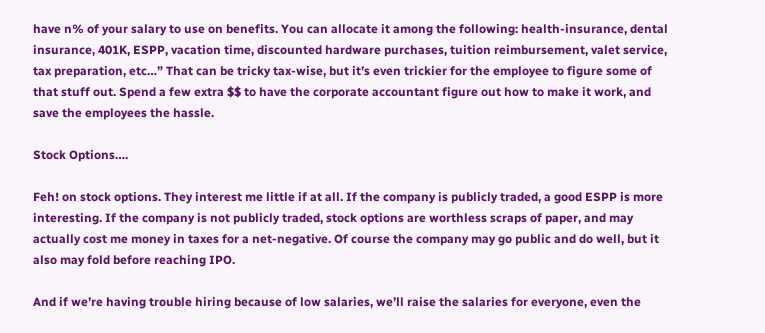have n% of your salary to use on benefits. You can allocate it among the following: health-insurance, dental insurance, 401K, ESPP, vacation time, discounted hardware purchases, tuition reimbursement, valet service, tax preparation, etc…” That can be tricky tax-wise, but it’s even trickier for the employee to figure some of that stuff out. Spend a few extra $$ to have the corporate accountant figure out how to make it work, and save the employees the hassle.

Stock Options….

Feh! on stock options. They interest me little if at all. If the company is publicly traded, a good ESPP is more interesting. If the company is not publicly traded, stock options are worthless scraps of paper, and may actually cost me money in taxes for a net-negative. Of course the company may go public and do well, but it also may fold before reaching IPO.

And if we’re having trouble hiring because of low salaries, we’ll raise the salaries for everyone, even the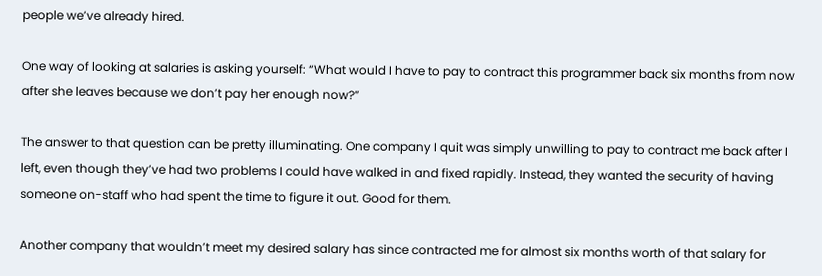people we’ve already hired.

One way of looking at salaries is asking yourself: “What would I have to pay to contract this programmer back six months from now after she leaves because we don’t pay her enough now?”

The answer to that question can be pretty illuminating. One company I quit was simply unwilling to pay to contract me back after I left, even though they’ve had two problems I could have walked in and fixed rapidly. Instead, they wanted the security of having someone on-staff who had spent the time to figure it out. Good for them.

Another company that wouldn’t meet my desired salary has since contracted me for almost six months worth of that salary for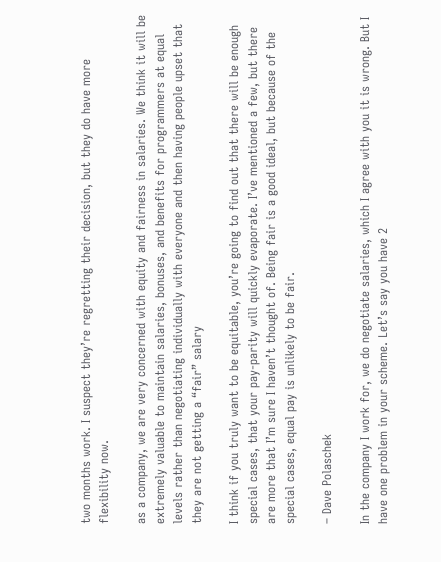two months work. I suspect they’re regretting their decision, but they do have more flexibility now.

as a company, we are very concerned with equity and fairness in salaries. We think it will be extremely valuable to maintain salaries, bonuses, and benefits for programmers at equal levels rather than negotiating individually with everyone and then having people upset that they are not getting a “fair” salary

I think if you truly want to be equitable, you’re going to find out that there will be enough special cases, that your pay-parity will quickly evaporate. I’ve mentioned a few, but there are more that I’m sure I haven’t thought of. Being fair is a good ideal, but because of the special cases, equal pay is unlikely to be fair.

– Dave Polaschek

In the company I work for, we do negotiate salaries, which I agree with you it is wrong. But I have one problem in your scheme. Let’s say you have 2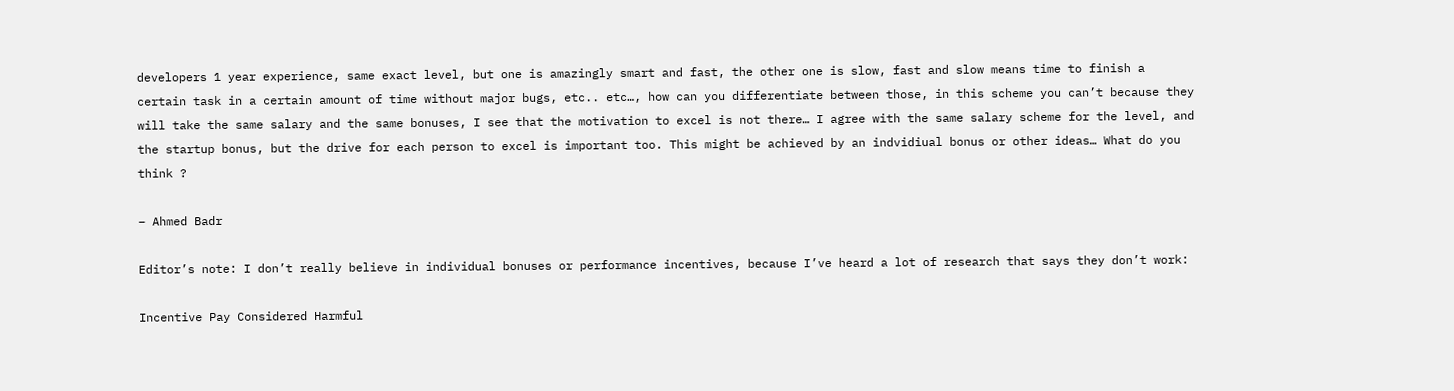developers 1 year experience, same exact level, but one is amazingly smart and fast, the other one is slow, fast and slow means time to finish a certain task in a certain amount of time without major bugs, etc.. etc…, how can you differentiate between those, in this scheme you can’t because they will take the same salary and the same bonuses, I see that the motivation to excel is not there… I agree with the same salary scheme for the level, and the startup bonus, but the drive for each person to excel is important too. This might be achieved by an indvidiual bonus or other ideas… What do you think ?

– Ahmed Badr

Editor’s note: I don’t really believe in individual bonuses or performance incentives, because I’ve heard a lot of research that says they don’t work:

Incentive Pay Considered Harmful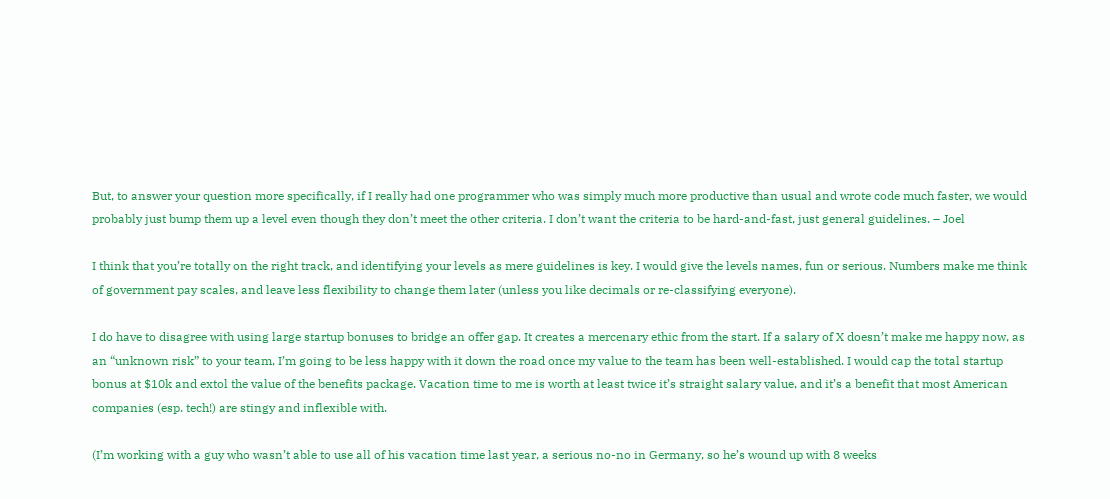But, to answer your question more specifically, if I really had one programmer who was simply much more productive than usual and wrote code much faster, we would probably just bump them up a level even though they don’t meet the other criteria. I don’t want the criteria to be hard-and-fast, just general guidelines. – Joel

I think that you’re totally on the right track, and identifying your levels as mere guidelines is key. I would give the levels names, fun or serious. Numbers make me think of government pay scales, and leave less flexibility to change them later (unless you like decimals or re-classifying everyone).

I do have to disagree with using large startup bonuses to bridge an offer gap. It creates a mercenary ethic from the start. If a salary of X doesn’t make me happy now, as an “unknown risk” to your team, I’m going to be less happy with it down the road once my value to the team has been well-established. I would cap the total startup bonus at $10k and extol the value of the benefits package. Vacation time to me is worth at least twice it’s straight salary value, and it’s a benefit that most American companies (esp. tech!) are stingy and inflexible with.

(I’m working with a guy who wasn’t able to use all of his vacation time last year, a serious no-no in Germany, so he’s wound up with 8 weeks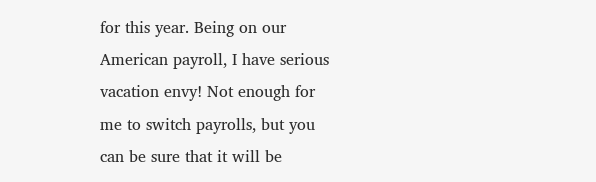for this year. Being on our American payroll, I have serious vacation envy! Not enough for me to switch payrolls, but you can be sure that it will be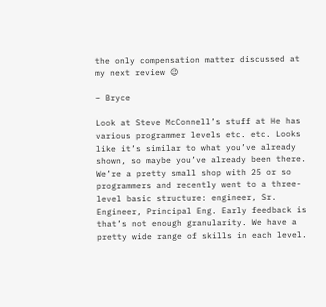the only compensation matter discussed at my next review 😉

– Bryce

Look at Steve McConnell’s stuff at He has various programmer levels etc. etc. Looks like it’s similar to what you’ve already shown, so maybe you’ve already been there. We’re a pretty small shop with 25 or so programmers and recently went to a three-level basic structure: engineer, Sr. Engineer, Principal Eng. Early feedback is that’s not enough granularity. We have a pretty wide range of skills in each level.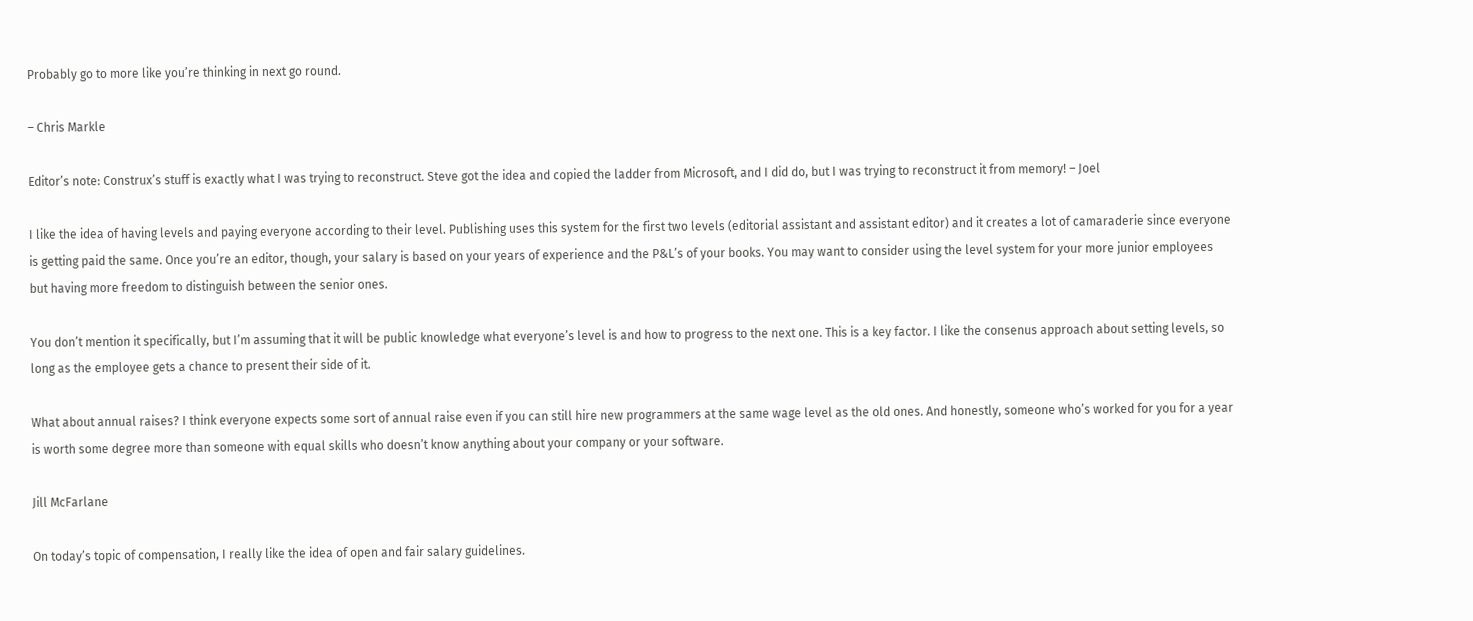Probably go to more like you’re thinking in next go round.

– Chris Markle

Editor’s note: Construx’s stuff is exactly what I was trying to reconstruct. Steve got the idea and copied the ladder from Microsoft, and I did do, but I was trying to reconstruct it from memory! – Joel

I like the idea of having levels and paying everyone according to their level. Publishing uses this system for the first two levels (editorial assistant and assistant editor) and it creates a lot of camaraderie since everyone is getting paid the same. Once you’re an editor, though, your salary is based on your years of experience and the P&L’s of your books. You may want to consider using the level system for your more junior employees but having more freedom to distinguish between the senior ones.

You don’t mention it specifically, but I’m assuming that it will be public knowledge what everyone’s level is and how to progress to the next one. This is a key factor. I like the consenus approach about setting levels, so long as the employee gets a chance to present their side of it.

What about annual raises? I think everyone expects some sort of annual raise even if you can still hire new programmers at the same wage level as the old ones. And honestly, someone who’s worked for you for a year is worth some degree more than someone with equal skills who doesn’t know anything about your company or your software.

Jill McFarlane

On today’s topic of compensation, I really like the idea of open and fair salary guidelines.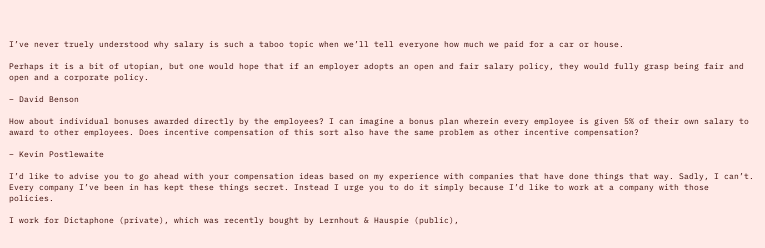I’ve never truely understood why salary is such a taboo topic when we’ll tell everyone how much we paid for a car or house.

Perhaps it is a bit of utopian, but one would hope that if an employer adopts an open and fair salary policy, they would fully grasp being fair and open and a corporate policy.

– David Benson

How about individual bonuses awarded directly by the employees? I can imagine a bonus plan wherein every employee is given 5% of their own salary to award to other employees. Does incentive compensation of this sort also have the same problem as other incentive compensation?

– Kevin Postlewaite

I’d like to advise you to go ahead with your compensation ideas based on my experience with companies that have done things that way. Sadly, I can’t. Every company I’ve been in has kept these things secret. Instead I urge you to do it simply because I’d like to work at a company with those policies.

I work for Dictaphone (private), which was recently bought by Lernhout & Hauspie (public),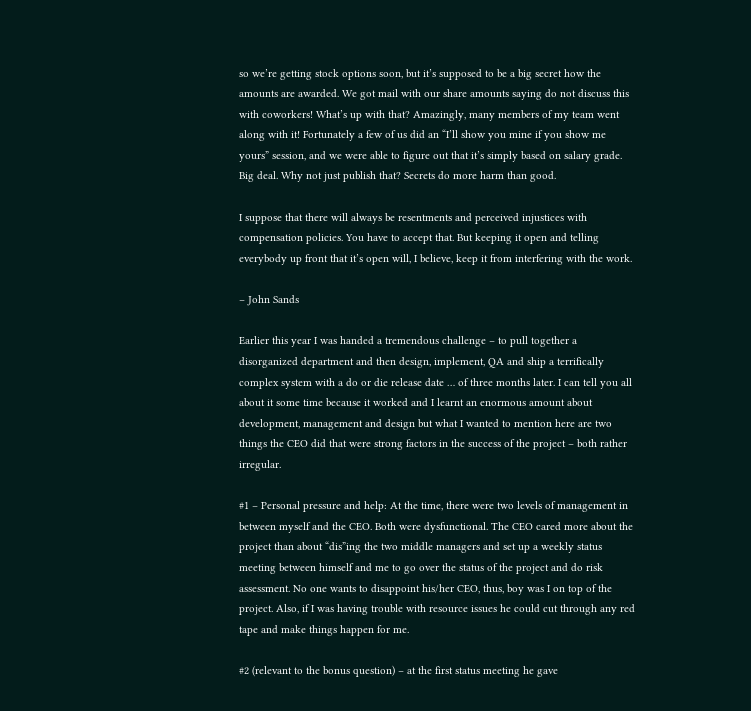so we’re getting stock options soon, but it’s supposed to be a big secret how the amounts are awarded. We got mail with our share amounts saying do not discuss this with coworkers! What’s up with that? Amazingly, many members of my team went along with it! Fortunately a few of us did an “I’ll show you mine if you show me yours” session, and we were able to figure out that it’s simply based on salary grade. Big deal. Why not just publish that? Secrets do more harm than good.

I suppose that there will always be resentments and perceived injustices with compensation policies. You have to accept that. But keeping it open and telling everybody up front that it’s open will, I believe, keep it from interfering with the work.

– John Sands

Earlier this year I was handed a tremendous challenge – to pull together a disorganized department and then design, implement, QA and ship a terrifically complex system with a do or die release date … of three months later. I can tell you all about it some time because it worked and I learnt an enormous amount about development, management and design but what I wanted to mention here are two things the CEO did that were strong factors in the success of the project – both rather irregular.

#1 – Personal pressure and help: At the time, there were two levels of management in between myself and the CEO. Both were dysfunctional. The CEO cared more about the project than about “dis”ing the two middle managers and set up a weekly status meeting between himself and me to go over the status of the project and do risk assessment. No one wants to disappoint his/her CEO, thus, boy was I on top of the project. Also, if I was having trouble with resource issues he could cut through any red tape and make things happen for me.

#2 (relevant to the bonus question) – at the first status meeting he gave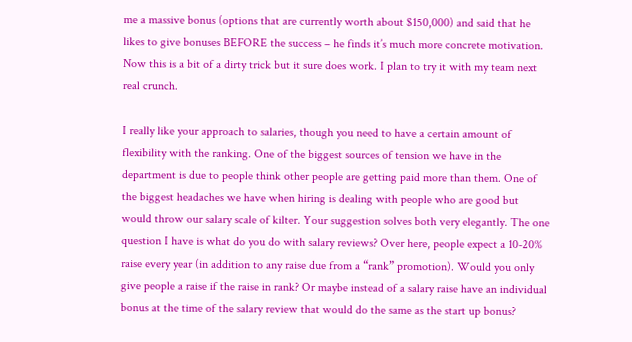me a massive bonus (options that are currently worth about $150,000) and said that he likes to give bonuses BEFORE the success – he finds it’s much more concrete motivation. Now this is a bit of a dirty trick but it sure does work. I plan to try it with my team next real crunch.

I really like your approach to salaries, though you need to have a certain amount of flexibility with the ranking. One of the biggest sources of tension we have in the department is due to people think other people are getting paid more than them. One of the biggest headaches we have when hiring is dealing with people who are good but would throw our salary scale of kilter. Your suggestion solves both very elegantly. The one question I have is what do you do with salary reviews? Over here, people expect a 10-20% raise every year (in addition to any raise due from a “rank” promotion). Would you only give people a raise if the raise in rank? Or maybe instead of a salary raise have an individual bonus at the time of the salary review that would do the same as the start up bonus?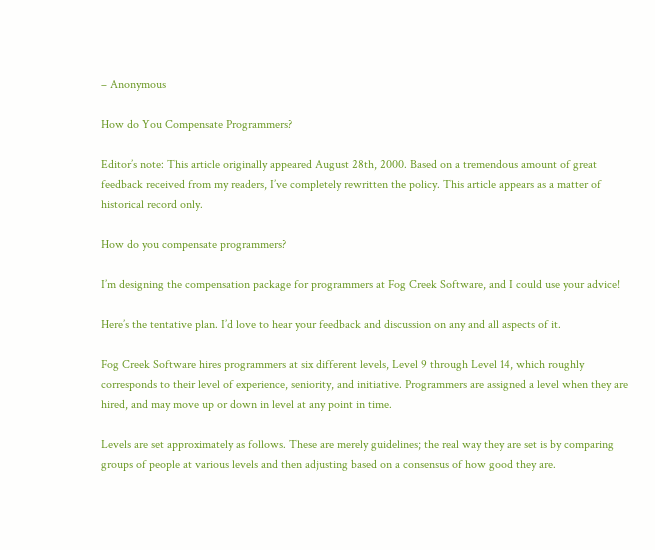– Anonymous

How do You Compensate Programmers?

Editor’s note: This article originally appeared August 28th, 2000. Based on a tremendous amount of great feedback received from my readers, I’ve completely rewritten the policy. This article appears as a matter of historical record only.

How do you compensate programmers?

I’m designing the compensation package for programmers at Fog Creek Software, and I could use your advice!

Here’s the tentative plan. I’d love to hear your feedback and discussion on any and all aspects of it.

Fog Creek Software hires programmers at six different levels, Level 9 through Level 14, which roughly corresponds to their level of experience, seniority, and initiative. Programmers are assigned a level when they are hired, and may move up or down in level at any point in time.

Levels are set approximately as follows. These are merely guidelines; the real way they are set is by comparing groups of people at various levels and then adjusting based on a consensus of how good they are.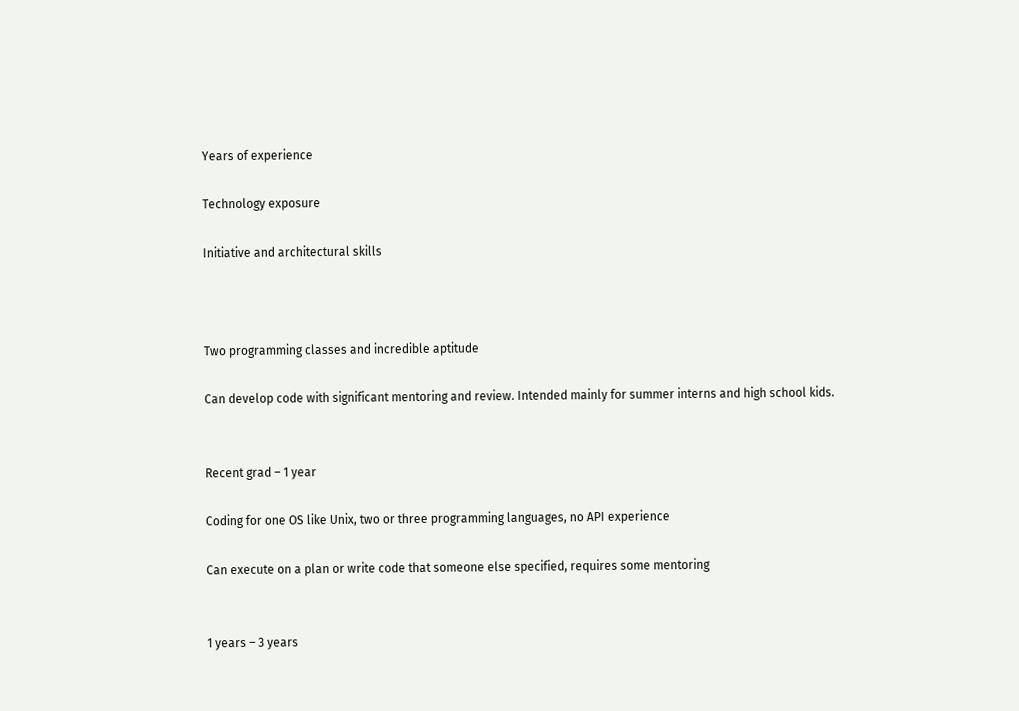Years of experience

Technology exposure

Initiative and architectural skills



Two programming classes and incredible aptitude

Can develop code with significant mentoring and review. Intended mainly for summer interns and high school kids.


Recent grad – 1 year

Coding for one OS like Unix, two or three programming languages, no API experience

Can execute on a plan or write code that someone else specified, requires some mentoring


1 years – 3 years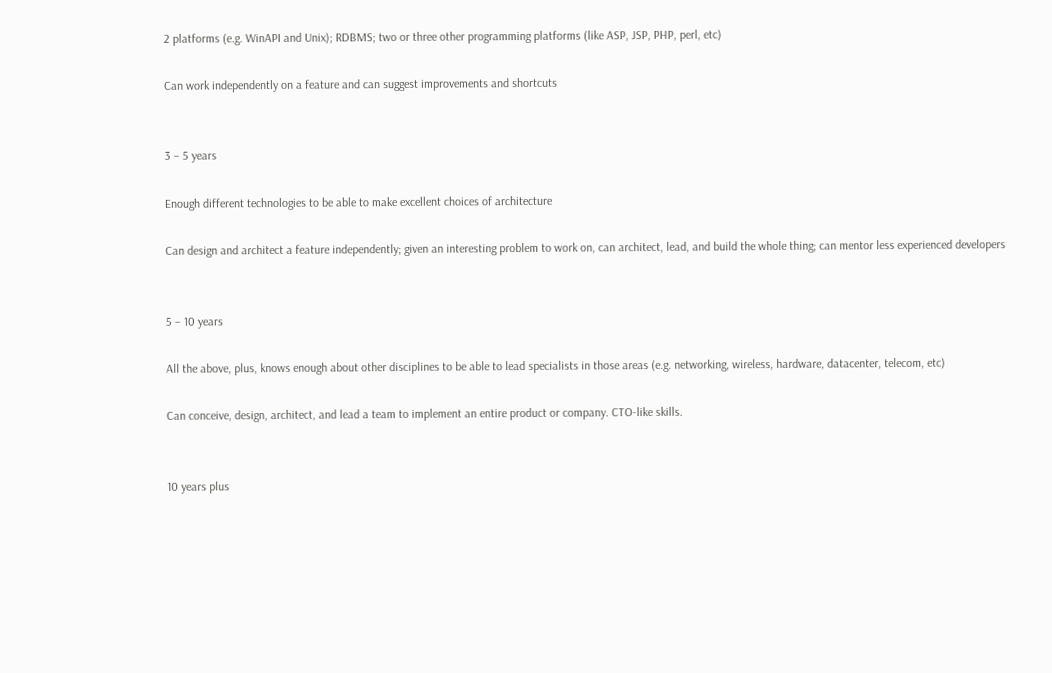2 platforms (e.g. WinAPI and Unix); RDBMS; two or three other programming platforms (like ASP, JSP, PHP, perl, etc)

Can work independently on a feature and can suggest improvements and shortcuts


3 – 5 years

Enough different technologies to be able to make excellent choices of architecture

Can design and architect a feature independently; given an interesting problem to work on, can architect, lead, and build the whole thing; can mentor less experienced developers


5 – 10 years

All the above, plus, knows enough about other disciplines to be able to lead specialists in those areas (e.g. networking, wireless, hardware, datacenter, telecom, etc)

Can conceive, design, architect, and lead a team to implement an entire product or company. CTO-like skills.


10 years plus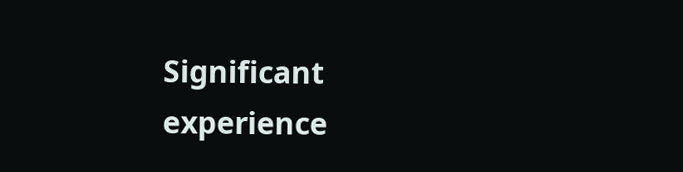Significant experience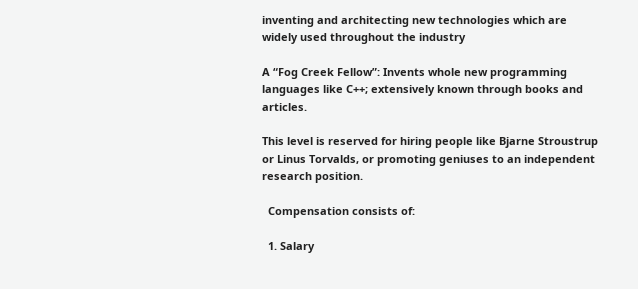inventing and architecting new technologies which are widely used throughout the industry

A “Fog Creek Fellow”: Invents whole new programming languages like C++; extensively known through books and articles.

This level is reserved for hiring people like Bjarne Stroustrup or Linus Torvalds, or promoting geniuses to an independent research position.

  Compensation consists of:

  1. Salary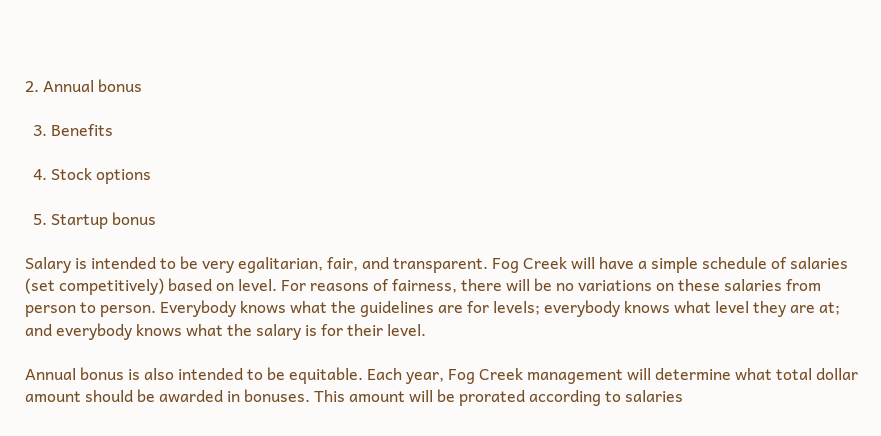2. Annual bonus

  3. Benefits

  4. Stock options

  5. Startup bonus

Salary is intended to be very egalitarian, fair, and transparent. Fog Creek will have a simple schedule of salaries (set competitively) based on level. For reasons of fairness, there will be no variations on these salaries from person to person. Everybody knows what the guidelines are for levels; everybody knows what level they are at; and everybody knows what the salary is for their level.

Annual bonus is also intended to be equitable. Each year, Fog Creek management will determine what total dollar amount should be awarded in bonuses. This amount will be prorated according to salaries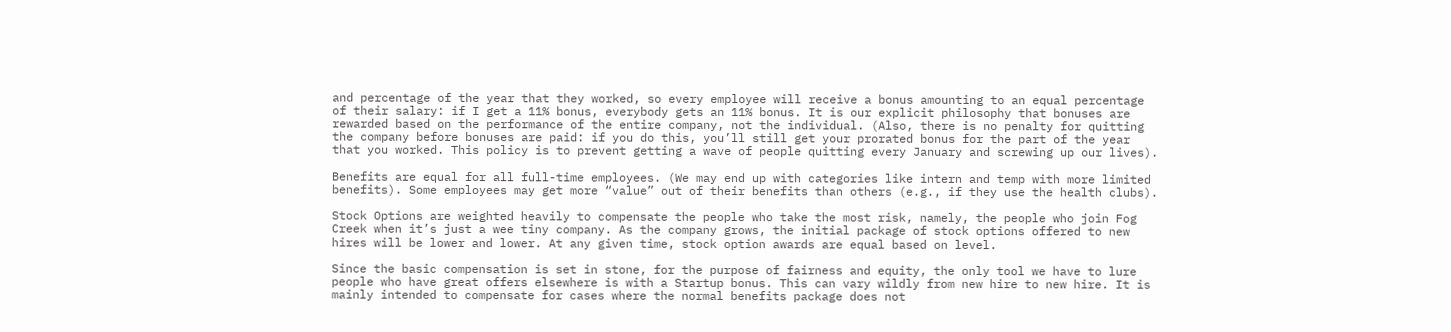and percentage of the year that they worked, so every employee will receive a bonus amounting to an equal percentage of their salary: if I get a 11% bonus, everybody gets an 11% bonus. It is our explicit philosophy that bonuses are rewarded based on the performance of the entire company, not the individual. (Also, there is no penalty for quitting the company before bonuses are paid: if you do this, you’ll still get your prorated bonus for the part of the year that you worked. This policy is to prevent getting a wave of people quitting every January and screwing up our lives).

Benefits are equal for all full-time employees. (We may end up with categories like intern and temp with more limited benefits). Some employees may get more “value” out of their benefits than others (e.g., if they use the health clubs).

Stock Options are weighted heavily to compensate the people who take the most risk, namely, the people who join Fog Creek when it’s just a wee tiny company. As the company grows, the initial package of stock options offered to new hires will be lower and lower. At any given time, stock option awards are equal based on level.

Since the basic compensation is set in stone, for the purpose of fairness and equity, the only tool we have to lure people who have great offers elsewhere is with a Startup bonus. This can vary wildly from new hire to new hire. It is mainly intended to compensate for cases where the normal benefits package does not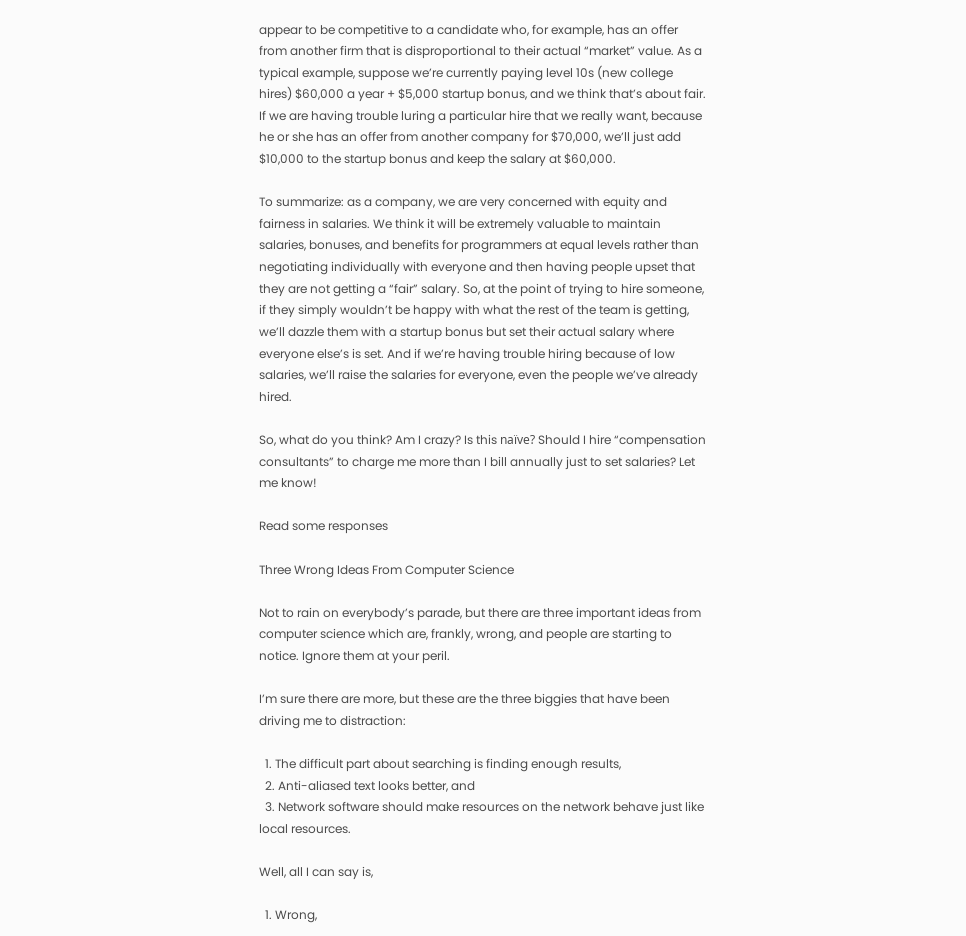appear to be competitive to a candidate who, for example, has an offer from another firm that is disproportional to their actual “market” value. As a typical example, suppose we’re currently paying level 10s (new college hires) $60,000 a year + $5,000 startup bonus, and we think that’s about fair. If we are having trouble luring a particular hire that we really want, because he or she has an offer from another company for $70,000, we’ll just add $10,000 to the startup bonus and keep the salary at $60,000.

To summarize: as a company, we are very concerned with equity and fairness in salaries. We think it will be extremely valuable to maintain salaries, bonuses, and benefits for programmers at equal levels rather than negotiating individually with everyone and then having people upset that they are not getting a “fair” salary. So, at the point of trying to hire someone, if they simply wouldn’t be happy with what the rest of the team is getting, we’ll dazzle them with a startup bonus but set their actual salary where everyone else’s is set. And if we’re having trouble hiring because of low salaries, we’ll raise the salaries for everyone, even the people we’ve already hired.

So, what do you think? Am I crazy? Is this naïve? Should I hire “compensation consultants” to charge me more than I bill annually just to set salaries? Let me know!

Read some responses

Three Wrong Ideas From Computer Science

Not to rain on everybody’s parade, but there are three important ideas from computer science which are, frankly, wrong, and people are starting to notice. Ignore them at your peril.

I’m sure there are more, but these are the three biggies that have been driving me to distraction:

  1. The difficult part about searching is finding enough results,
  2. Anti-aliased text looks better, and
  3. Network software should make resources on the network behave just like local resources.

Well, all I can say is,

  1. Wrong,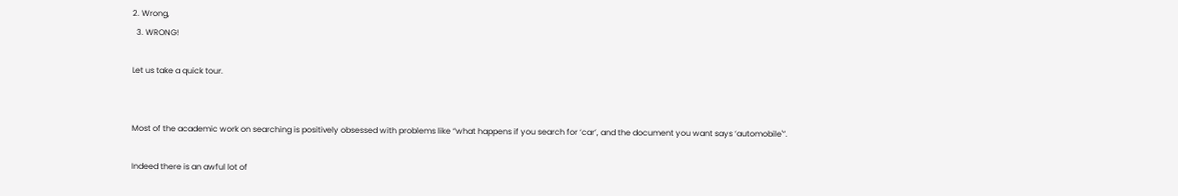2. Wrong,
  3. WRONG!

Let us take a quick tour.


Most of the academic work on searching is positively obsessed with problems like “what happens if you search for ‘car’, and the document you want says ‘automobile'”.

Indeed there is an awful lot of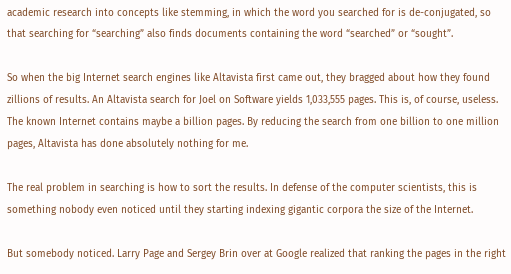academic research into concepts like stemming, in which the word you searched for is de-conjugated, so that searching for “searching” also finds documents containing the word “searched” or “sought”.

So when the big Internet search engines like Altavista first came out, they bragged about how they found zillions of results. An Altavista search for Joel on Software yields 1,033,555 pages. This is, of course, useless. The known Internet contains maybe a billion pages. By reducing the search from one billion to one million pages, Altavista has done absolutely nothing for me.

The real problem in searching is how to sort the results. In defense of the computer scientists, this is something nobody even noticed until they starting indexing gigantic corpora the size of the Internet.

But somebody noticed. Larry Page and Sergey Brin over at Google realized that ranking the pages in the right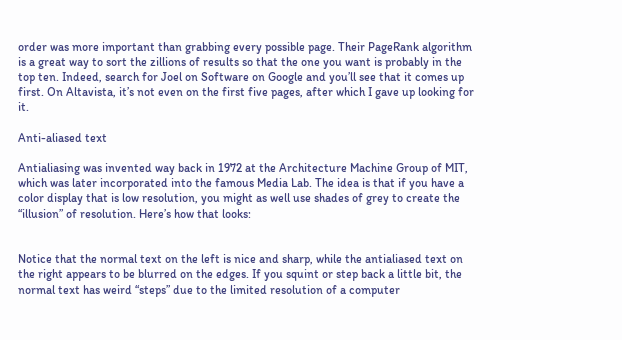order was more important than grabbing every possible page. Their PageRank algorithm is a great way to sort the zillions of results so that the one you want is probably in the top ten. Indeed, search for Joel on Software on Google and you’ll see that it comes up first. On Altavista, it’s not even on the first five pages, after which I gave up looking for it.

Anti-aliased text

Antialiasing was invented way back in 1972 at the Architecture Machine Group of MIT, which was later incorporated into the famous Media Lab. The idea is that if you have a color display that is low resolution, you might as well use shades of grey to create the “illusion” of resolution. Here’s how that looks:


Notice that the normal text on the left is nice and sharp, while the antialiased text on the right appears to be blurred on the edges. If you squint or step back a little bit, the normal text has weird “steps” due to the limited resolution of a computer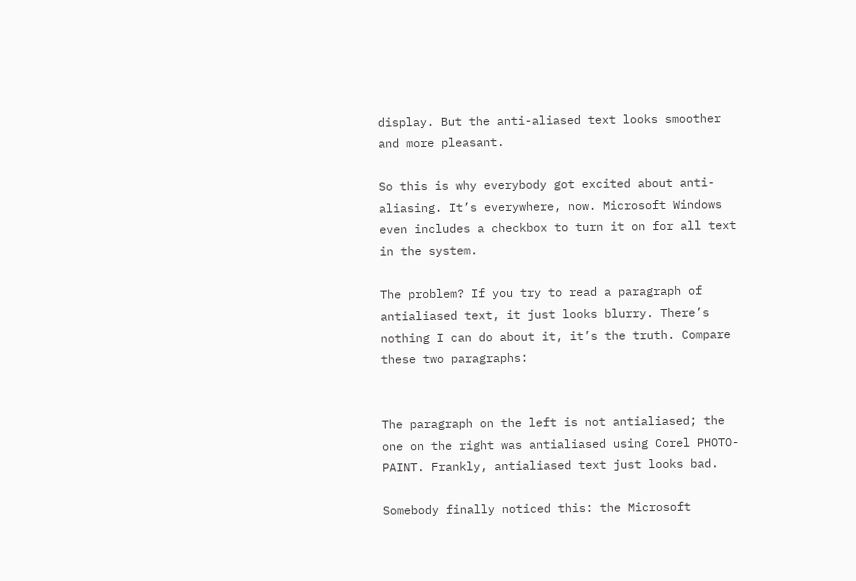display. But the anti-aliased text looks smoother and more pleasant.

So this is why everybody got excited about anti-aliasing. It’s everywhere, now. Microsoft Windows even includes a checkbox to turn it on for all text in the system.

The problem? If you try to read a paragraph of antialiased text, it just looks blurry. There’s nothing I can do about it, it’s the truth. Compare these two paragraphs:


The paragraph on the left is not antialiased; the one on the right was antialiased using Corel PHOTO-PAINT. Frankly, antialiased text just looks bad.

Somebody finally noticed this: the Microsoft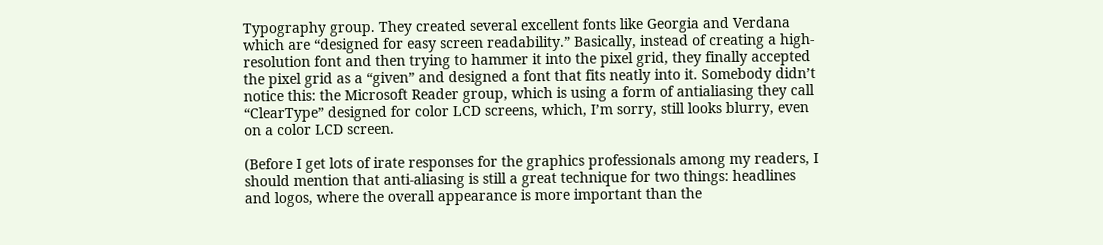Typography group. They created several excellent fonts like Georgia and Verdana which are “designed for easy screen readability.” Basically, instead of creating a high-resolution font and then trying to hammer it into the pixel grid, they finally accepted the pixel grid as a “given” and designed a font that fits neatly into it. Somebody didn’t notice this: the Microsoft Reader group, which is using a form of antialiasing they call “ClearType” designed for color LCD screens, which, I’m sorry, still looks blurry, even on a color LCD screen.

(Before I get lots of irate responses for the graphics professionals among my readers, I should mention that anti-aliasing is still a great technique for two things: headlines and logos, where the overall appearance is more important than the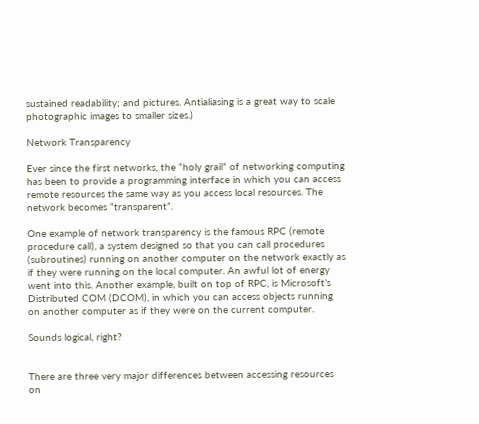sustained readability; and pictures. Antialiasing is a great way to scale photographic images to smaller sizes.)

Network Transparency

Ever since the first networks, the “holy grail” of networking computing has been to provide a programming interface in which you can access remote resources the same way as you access local resources. The network becomes “transparent”.

One example of network transparency is the famous RPC (remote procedure call), a system designed so that you can call procedures (subroutines) running on another computer on the network exactly as if they were running on the local computer. An awful lot of energy went into this. Another example, built on top of RPC, is Microsoft’s Distributed COM (DCOM), in which you can access objects running on another computer as if they were on the current computer.

Sounds logical, right?


There are three very major differences between accessing resources on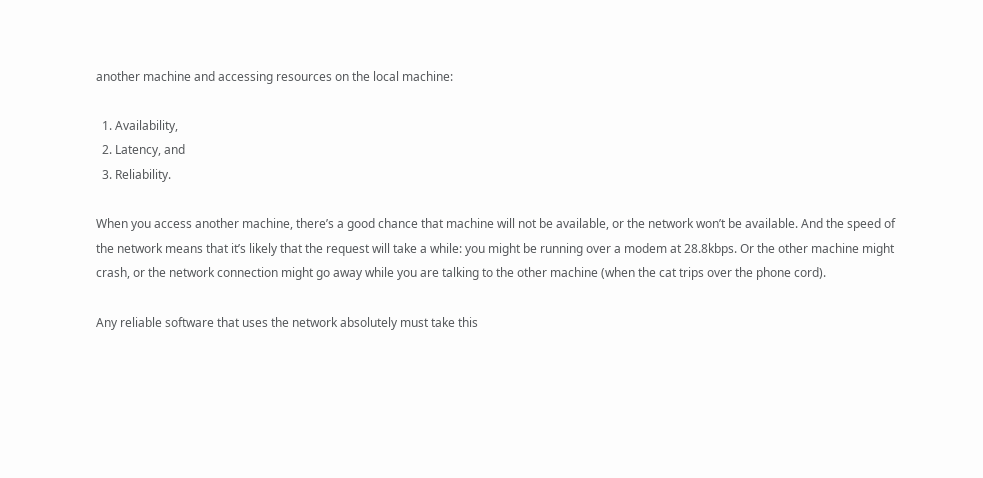another machine and accessing resources on the local machine:

  1. Availability,
  2. Latency, and
  3. Reliability.

When you access another machine, there’s a good chance that machine will not be available, or the network won’t be available. And the speed of the network means that it’s likely that the request will take a while: you might be running over a modem at 28.8kbps. Or the other machine might crash, or the network connection might go away while you are talking to the other machine (when the cat trips over the phone cord).

Any reliable software that uses the network absolutely must take this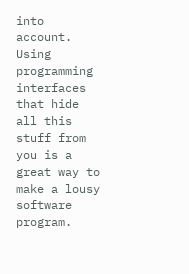into account. Using programming interfaces that hide all this stuff from you is a great way to make a lousy software program.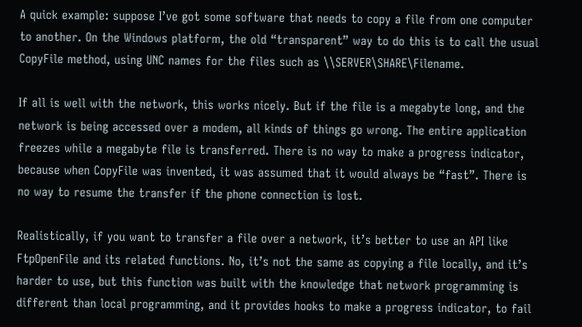A quick example: suppose I’ve got some software that needs to copy a file from one computer to another. On the Windows platform, the old “transparent” way to do this is to call the usual CopyFile method, using UNC names for the files such as \\SERVER\SHARE\Filename.

If all is well with the network, this works nicely. But if the file is a megabyte long, and the network is being accessed over a modem, all kinds of things go wrong. The entire application freezes while a megabyte file is transferred. There is no way to make a progress indicator, because when CopyFile was invented, it was assumed that it would always be “fast”. There is no way to resume the transfer if the phone connection is lost.

Realistically, if you want to transfer a file over a network, it’s better to use an API like FtpOpenFile and its related functions. No, it’s not the same as copying a file locally, and it’s harder to use, but this function was built with the knowledge that network programming is different than local programming, and it provides hooks to make a progress indicator, to fail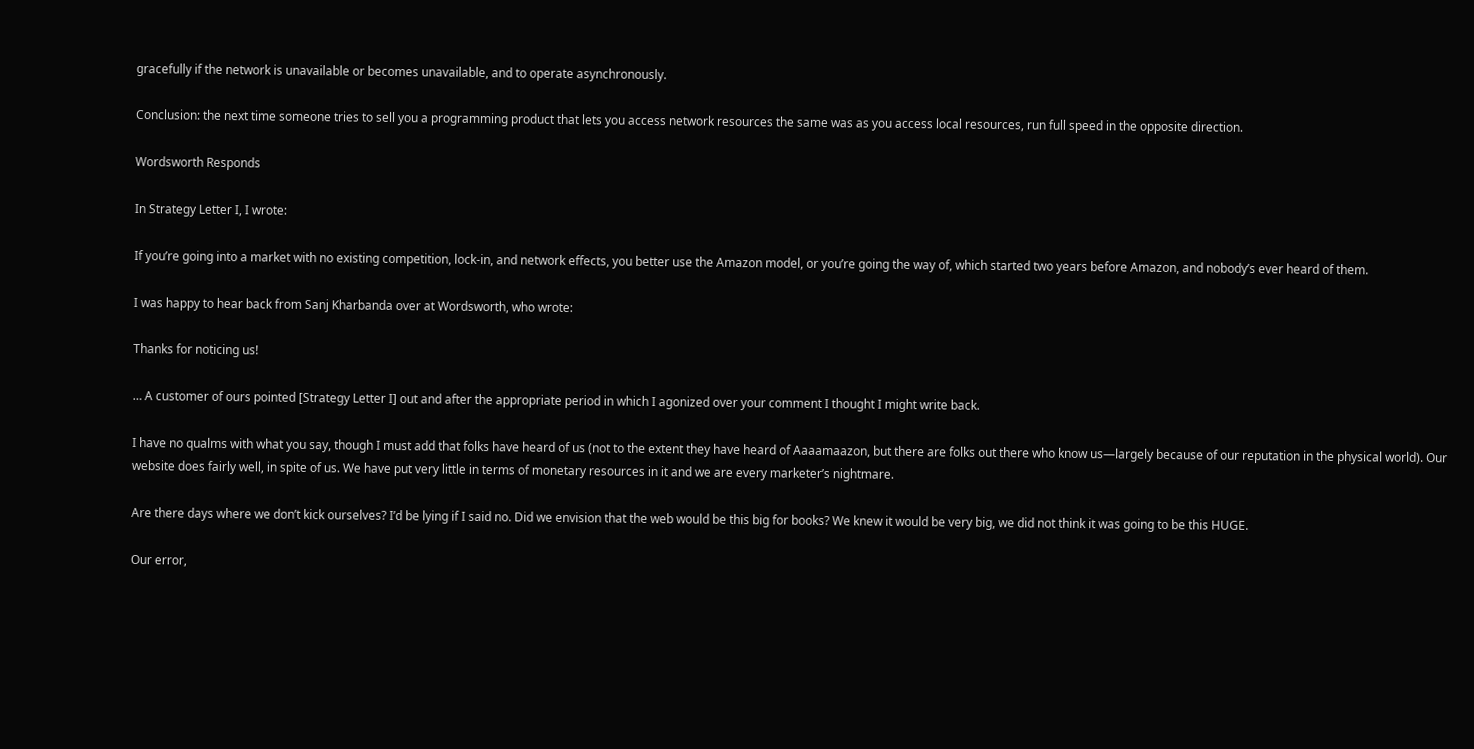gracefully if the network is unavailable or becomes unavailable, and to operate asynchronously.

Conclusion: the next time someone tries to sell you a programming product that lets you access network resources the same was as you access local resources, run full speed in the opposite direction.

Wordsworth Responds

In Strategy Letter I, I wrote:

If you’re going into a market with no existing competition, lock-in, and network effects, you better use the Amazon model, or you’re going the way of, which started two years before Amazon, and nobody’s ever heard of them.

I was happy to hear back from Sanj Kharbanda over at Wordsworth, who wrote:

Thanks for noticing us!

… A customer of ours pointed [Strategy Letter I] out and after the appropriate period in which I agonized over your comment I thought I might write back.

I have no qualms with what you say, though I must add that folks have heard of us (not to the extent they have heard of Aaaamaazon, but there are folks out there who know us—largely because of our reputation in the physical world). Our website does fairly well, in spite of us. We have put very little in terms of monetary resources in it and we are every marketer’s nightmare.

Are there days where we don’t kick ourselves? I’d be lying if I said no. Did we envision that the web would be this big for books? We knew it would be very big, we did not think it was going to be this HUGE.

Our error,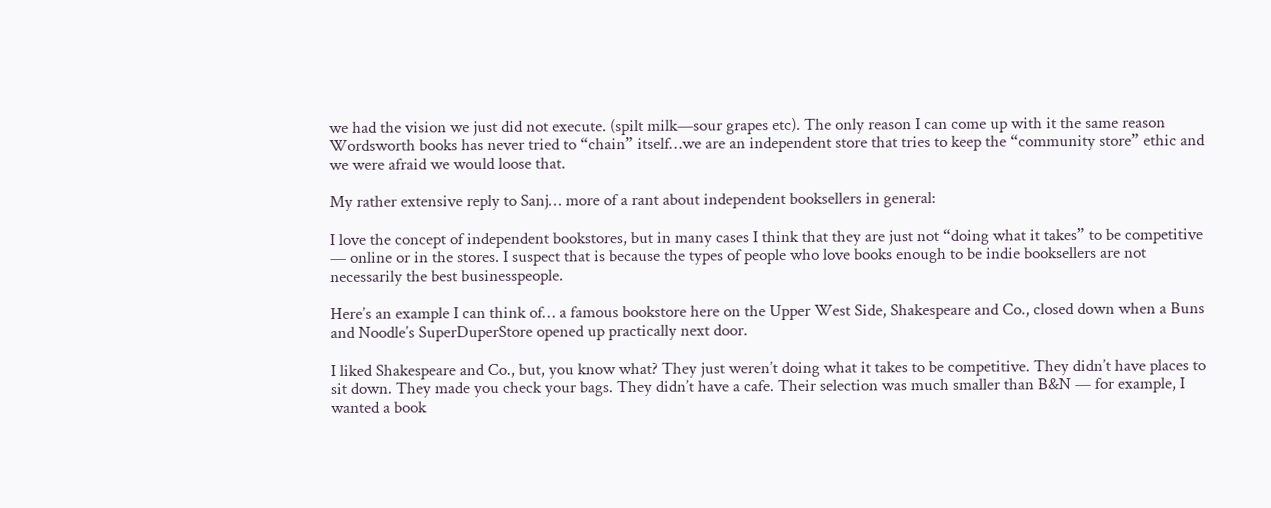we had the vision we just did not execute. (spilt milk—sour grapes etc). The only reason I can come up with it the same reason Wordsworth books has never tried to “chain” itself…we are an independent store that tries to keep the “community store” ethic and we were afraid we would loose that.

My rather extensive reply to Sanj… more of a rant about independent booksellers in general:

I love the concept of independent bookstores, but in many cases I think that they are just not “doing what it takes” to be competitive — online or in the stores. I suspect that is because the types of people who love books enough to be indie booksellers are not necessarily the best businesspeople.

Here’s an example I can think of… a famous bookstore here on the Upper West Side, Shakespeare and Co., closed down when a Buns and Noodle’s SuperDuperStore opened up practically next door.

I liked Shakespeare and Co., but, you know what? They just weren’t doing what it takes to be competitive. They didn’t have places to sit down. They made you check your bags. They didn’t have a cafe. Their selection was much smaller than B&N — for example, I wanted a book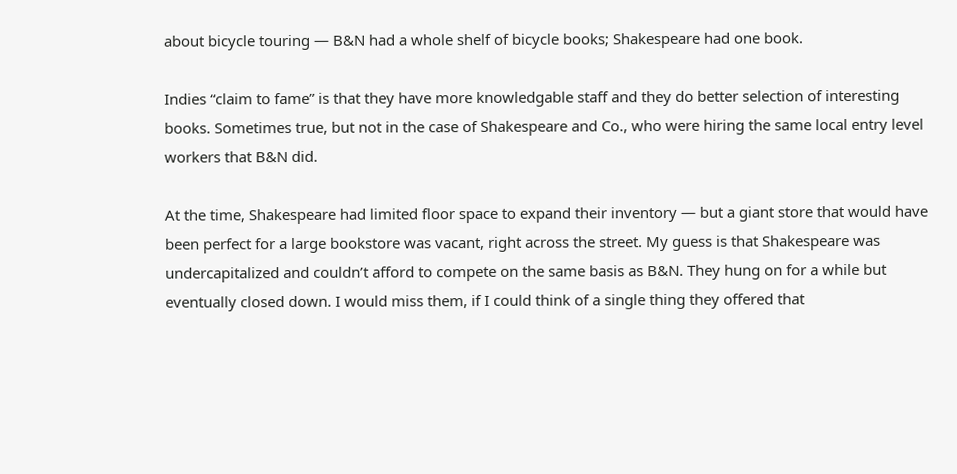about bicycle touring — B&N had a whole shelf of bicycle books; Shakespeare had one book.

Indies “claim to fame” is that they have more knowledgable staff and they do better selection of interesting books. Sometimes true, but not in the case of Shakespeare and Co., who were hiring the same local entry level workers that B&N did.

At the time, Shakespeare had limited floor space to expand their inventory — but a giant store that would have been perfect for a large bookstore was vacant, right across the street. My guess is that Shakespeare was undercapitalized and couldn’t afford to compete on the same basis as B&N. They hung on for a while but eventually closed down. I would miss them, if I could think of a single thing they offered that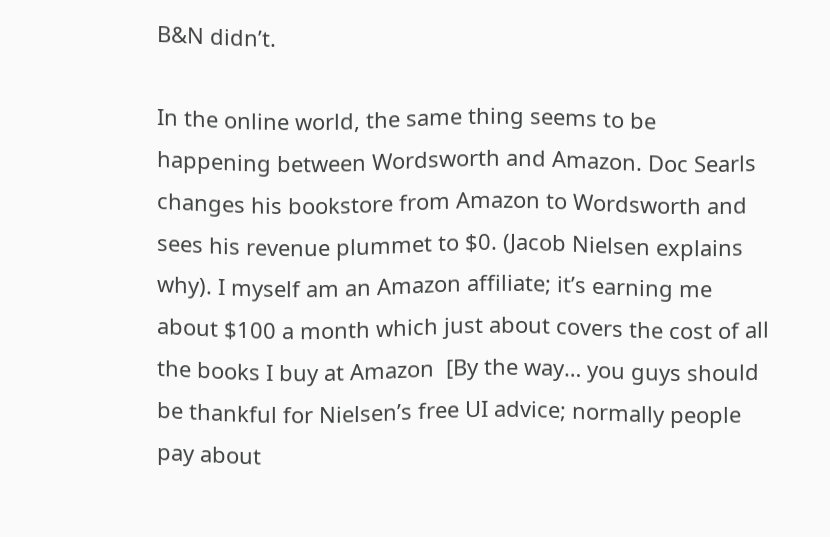B&N didn’t.

In the online world, the same thing seems to be happening between Wordsworth and Amazon. Doc Searls changes his bookstore from Amazon to Wordsworth and sees his revenue plummet to $0. (Jacob Nielsen explains why). I myself am an Amazon affiliate; it’s earning me about $100 a month which just about covers the cost of all the books I buy at Amazon  [By the way… you guys should be thankful for Nielsen’s free UI advice; normally people pay about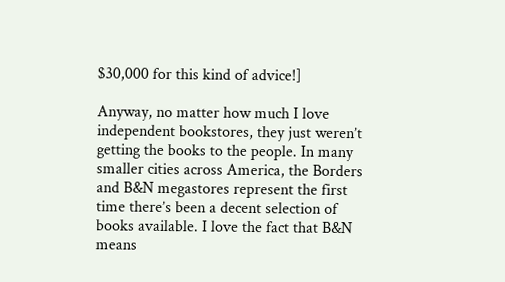$30,000 for this kind of advice!]

Anyway, no matter how much I love independent bookstores, they just weren’t getting the books to the people. In many smaller cities across America, the Borders and B&N megastores represent the first time there’s been a decent selection of books available. I love the fact that B&N means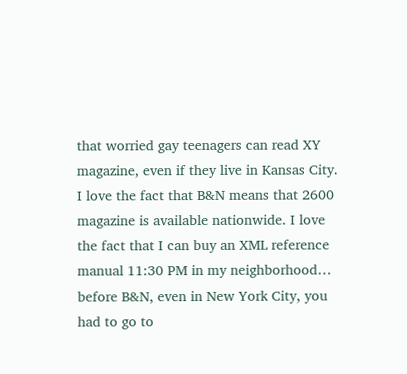that worried gay teenagers can read XY magazine, even if they live in Kansas City. I love the fact that B&N means that 2600 magazine is available nationwide. I love the fact that I can buy an XML reference manual 11:30 PM in my neighborhood… before B&N, even in New York City, you had to go to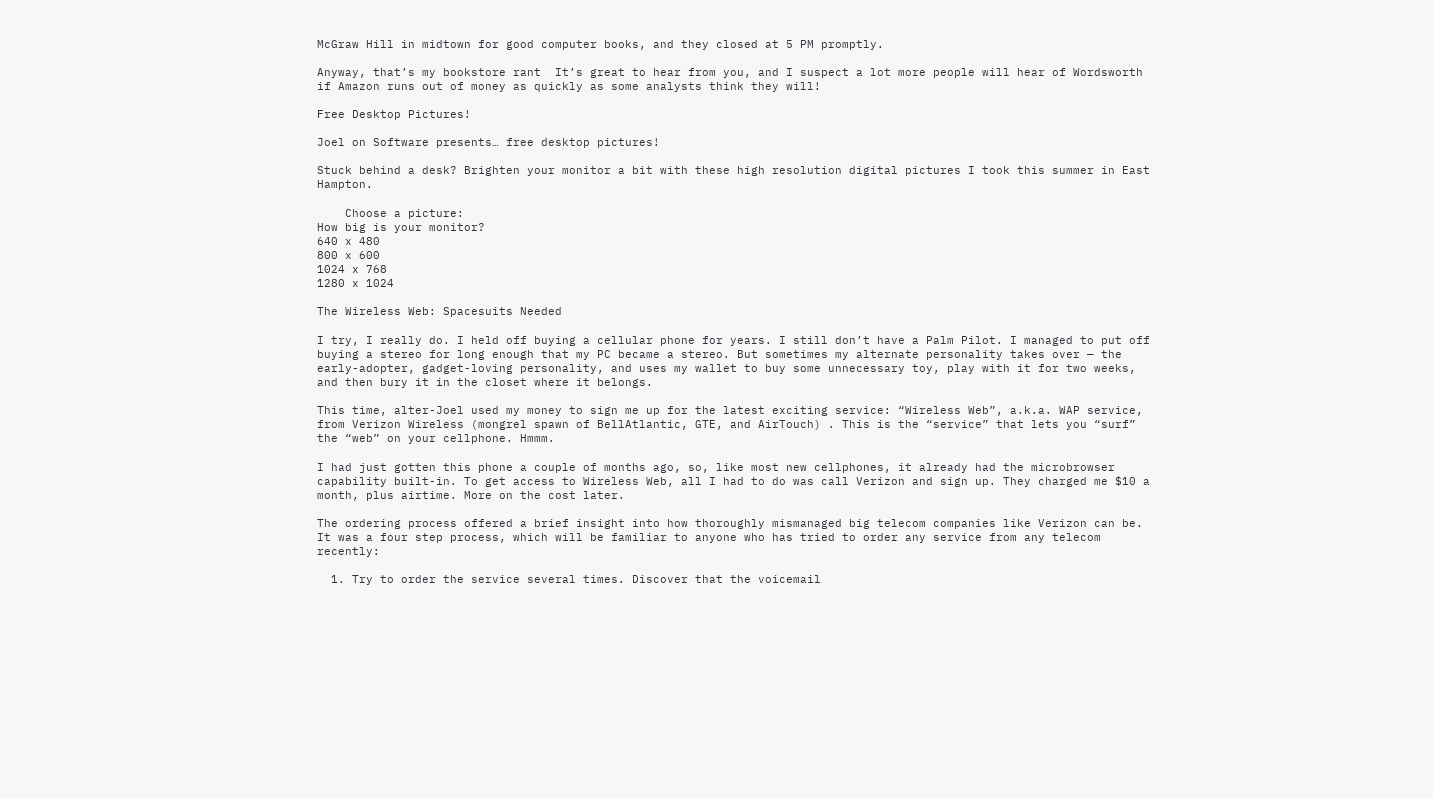McGraw Hill in midtown for good computer books, and they closed at 5 PM promptly.

Anyway, that’s my bookstore rant  It’s great to hear from you, and I suspect a lot more people will hear of Wordsworth if Amazon runs out of money as quickly as some analysts think they will!

Free Desktop Pictures!

Joel on Software presents… free desktop pictures!

Stuck behind a desk? Brighten your monitor a bit with these high resolution digital pictures I took this summer in East Hampton.

    Choose a picture:
How big is your monitor?
640 x 480
800 x 600
1024 x 768
1280 x 1024

The Wireless Web: Spacesuits Needed

I try, I really do. I held off buying a cellular phone for years. I still don’t have a Palm Pilot. I managed to put off buying a stereo for long enough that my PC became a stereo. But sometimes my alternate personality takes over — the early-adopter, gadget-loving personality, and uses my wallet to buy some unnecessary toy, play with it for two weeks, and then bury it in the closet where it belongs.

This time, alter-Joel used my money to sign me up for the latest exciting service: “Wireless Web”, a.k.a. WAP service, from Verizon Wireless (mongrel spawn of BellAtlantic, GTE, and AirTouch) . This is the “service” that lets you “surf” the “web” on your cellphone. Hmmm.

I had just gotten this phone a couple of months ago, so, like most new cellphones, it already had the microbrowser capability built-in. To get access to Wireless Web, all I had to do was call Verizon and sign up. They charged me $10 a month, plus airtime. More on the cost later.

The ordering process offered a brief insight into how thoroughly mismanaged big telecom companies like Verizon can be. It was a four step process, which will be familiar to anyone who has tried to order any service from any telecom recently:

  1. Try to order the service several times. Discover that the voicemail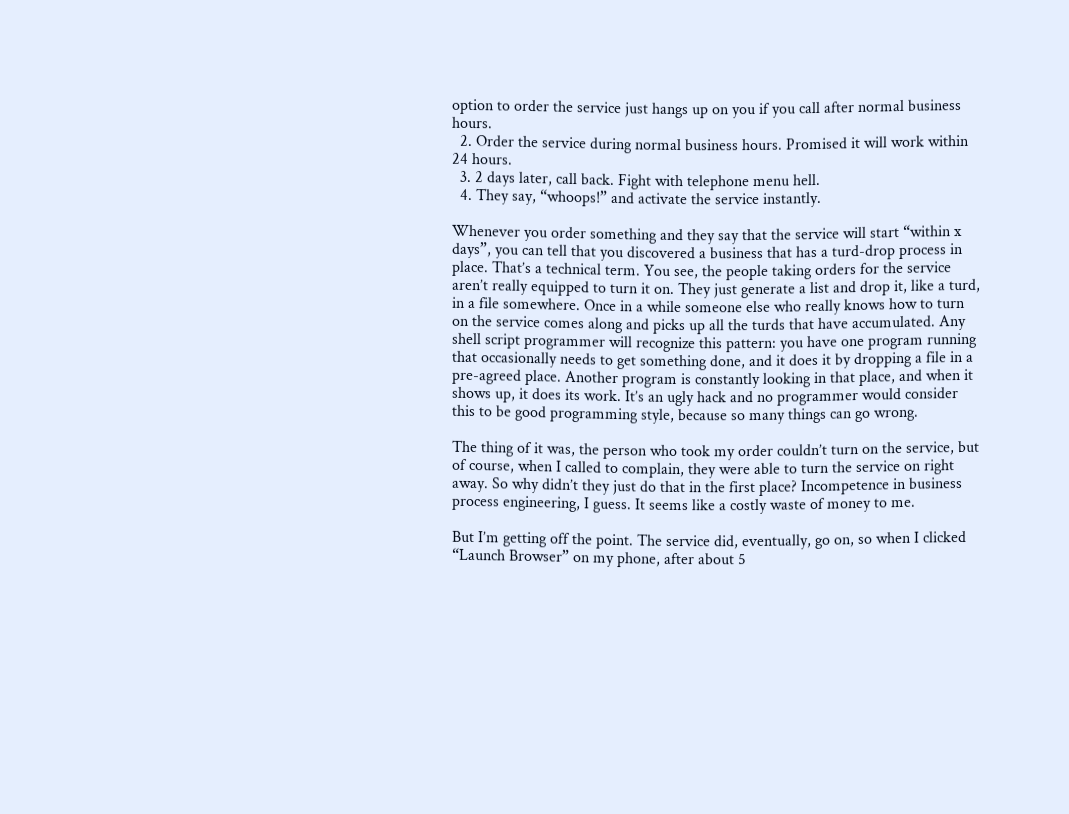option to order the service just hangs up on you if you call after normal business hours.
  2. Order the service during normal business hours. Promised it will work within 24 hours.
  3. 2 days later, call back. Fight with telephone menu hell.
  4. They say, “whoops!” and activate the service instantly.

Whenever you order something and they say that the service will start “within x days”, you can tell that you discovered a business that has a turd-drop process in place. That’s a technical term. You see, the people taking orders for the service aren’t really equipped to turn it on. They just generate a list and drop it, like a turd, in a file somewhere. Once in a while someone else who really knows how to turn on the service comes along and picks up all the turds that have accumulated. Any shell script programmer will recognize this pattern: you have one program running that occasionally needs to get something done, and it does it by dropping a file in a pre-agreed place. Another program is constantly looking in that place, and when it shows up, it does its work. It’s an ugly hack and no programmer would consider this to be good programming style, because so many things can go wrong.

The thing of it was, the person who took my order couldn’t turn on the service, but of course, when I called to complain, they were able to turn the service on right away. So why didn’t they just do that in the first place? Incompetence in business process engineering, I guess. It seems like a costly waste of money to me.

But I’m getting off the point. The service did, eventually, go on, so when I clicked “Launch Browser” on my phone, after about 5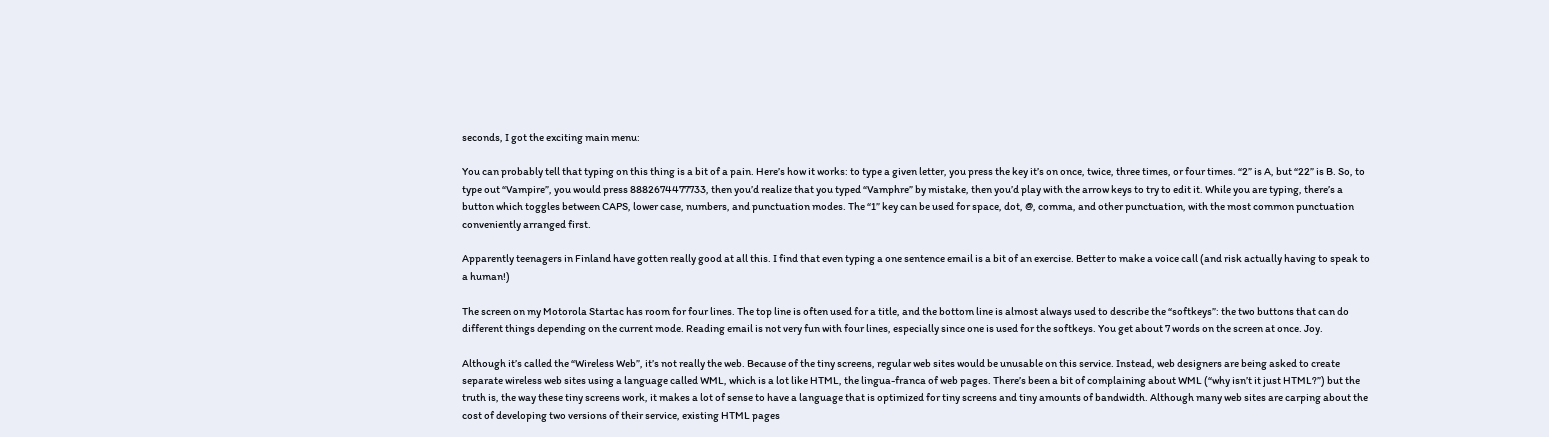seconds, I got the exciting main menu:

You can probably tell that typing on this thing is a bit of a pain. Here’s how it works: to type a given letter, you press the key it’s on once, twice, three times, or four times. “2” is A, but “22” is B. So, to type out “Vampire”, you would press 8882674477733, then you’d realize that you typed “Vamphre” by mistake, then you’d play with the arrow keys to try to edit it. While you are typing, there’s a button which toggles between CAPS, lower case, numbers, and punctuation modes. The “1” key can be used for space, dot, @, comma, and other punctuation, with the most common punctuation conveniently arranged first.

Apparently teenagers in Finland have gotten really good at all this. I find that even typing a one sentence email is a bit of an exercise. Better to make a voice call (and risk actually having to speak to a human!)

The screen on my Motorola Startac has room for four lines. The top line is often used for a title, and the bottom line is almost always used to describe the “softkeys”: the two buttons that can do different things depending on the current mode. Reading email is not very fun with four lines, especially since one is used for the softkeys. You get about 7 words on the screen at once. Joy.

Although it’s called the “Wireless Web”, it’s not really the web. Because of the tiny screens, regular web sites would be unusable on this service. Instead, web designers are being asked to create separate wireless web sites using a language called WML, which is a lot like HTML, the lingua-franca of web pages. There’s been a bit of complaining about WML (“why isn’t it just HTML?”) but the truth is, the way these tiny screens work, it makes a lot of sense to have a language that is optimized for tiny screens and tiny amounts of bandwidth. Although many web sites are carping about the cost of developing two versions of their service, existing HTML pages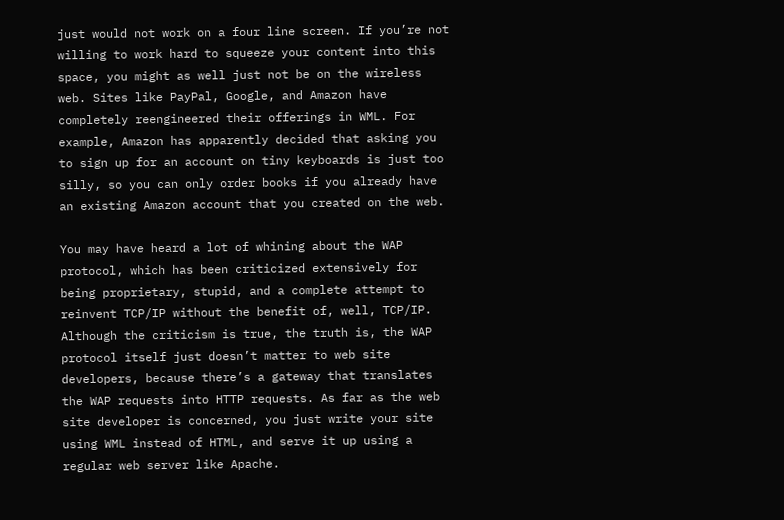just would not work on a four line screen. If you’re not willing to work hard to squeeze your content into this space, you might as well just not be on the wireless web. Sites like PayPal, Google, and Amazon have completely reengineered their offerings in WML. For example, Amazon has apparently decided that asking you to sign up for an account on tiny keyboards is just too silly, so you can only order books if you already have an existing Amazon account that you created on the web.

You may have heard a lot of whining about the WAP protocol, which has been criticized extensively for being proprietary, stupid, and a complete attempt to reinvent TCP/IP without the benefit of, well, TCP/IP. Although the criticism is true, the truth is, the WAP protocol itself just doesn’t matter to web site developers, because there’s a gateway that translates the WAP requests into HTTP requests. As far as the web site developer is concerned, you just write your site using WML instead of HTML, and serve it up using a regular web server like Apache.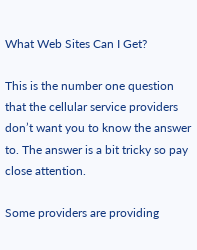What Web Sites Can I Get?

This is the number one question that the cellular service providers don’t want you to know the answer to. The answer is a bit tricky so pay close attention.

Some providers are providing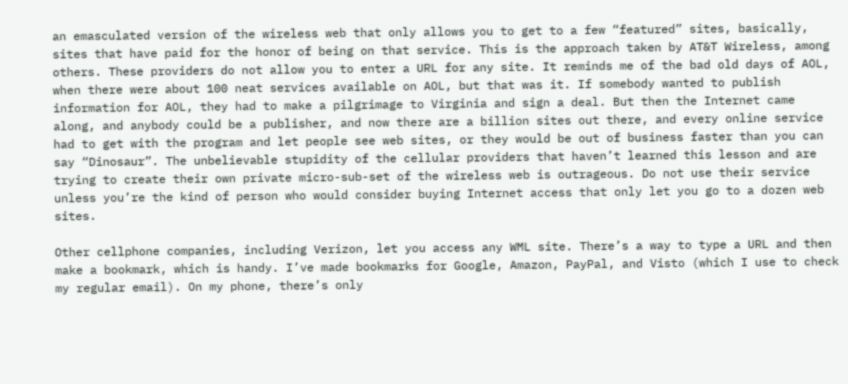an emasculated version of the wireless web that only allows you to get to a few “featured” sites, basically, sites that have paid for the honor of being on that service. This is the approach taken by AT&T Wireless, among others. These providers do not allow you to enter a URL for any site. It reminds me of the bad old days of AOL, when there were about 100 neat services available on AOL, but that was it. If somebody wanted to publish information for AOL, they had to make a pilgrimage to Virginia and sign a deal. But then the Internet came along, and anybody could be a publisher, and now there are a billion sites out there, and every online service had to get with the program and let people see web sites, or they would be out of business faster than you can say “Dinosaur”. The unbelievable stupidity of the cellular providers that haven’t learned this lesson and are trying to create their own private micro-sub-set of the wireless web is outrageous. Do not use their service unless you’re the kind of person who would consider buying Internet access that only let you go to a dozen web sites.

Other cellphone companies, including Verizon, let you access any WML site. There’s a way to type a URL and then make a bookmark, which is handy. I’ve made bookmarks for Google, Amazon, PayPal, and Visto (which I use to check my regular email). On my phone, there’s only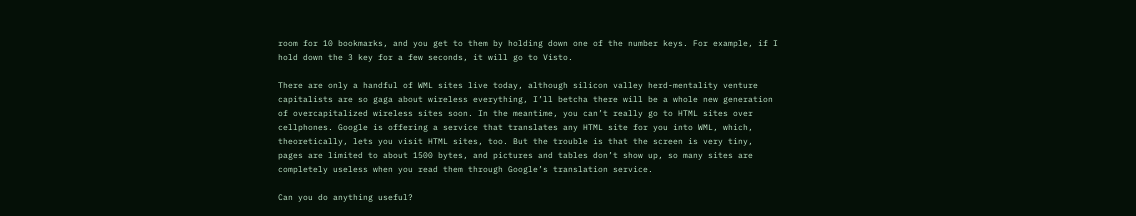room for 10 bookmarks, and you get to them by holding down one of the number keys. For example, if I hold down the 3 key for a few seconds, it will go to Visto.

There are only a handful of WML sites live today, although silicon valley herd-mentality venture capitalists are so gaga about wireless everything, I’ll betcha there will be a whole new generation of overcapitalized wireless sites soon. In the meantime, you can’t really go to HTML sites over cellphones. Google is offering a service that translates any HTML site for you into WML, which, theoretically, lets you visit HTML sites, too. But the trouble is that the screen is very tiny, pages are limited to about 1500 bytes, and pictures and tables don’t show up, so many sites are completely useless when you read them through Google’s translation service.

Can you do anything useful?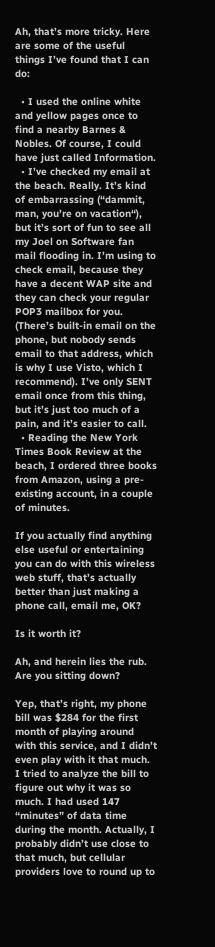Ah, that’s more tricky. Here are some of the useful things I’ve found that I can do:

  • I used the online white and yellow pages once to find a nearby Barnes & Nobles. Of course, I could have just called Information.
  • I’ve checked my email at the beach. Really. It’s kind of embarrassing (“dammit, man, you’re on vacation“), but it’s sort of fun to see all my Joel on Software fan mail flooding in. I’m using to check email, because they have a decent WAP site and they can check your regular POP3 mailbox for you. (There’s built-in email on the phone, but nobody sends email to that address, which is why I use Visto, which I recommend). I’ve only SENT email once from this thing, but it’s just too much of a pain, and it’s easier to call.
  • Reading the New York Times Book Review at the beach, I ordered three books from Amazon, using a pre-existing account, in a couple of minutes.

If you actually find anything else useful or entertaining you can do with this wireless web stuff, that’s actually better than just making a phone call, email me, OK?

Is it worth it?

Ah, and herein lies the rub. Are you sitting down?

Yep, that’s right, my phone bill was $284 for the first month of playing around with this service, and I didn’t even play with it that much. I tried to analyze the bill to figure out why it was so much. I had used 147 “minutes” of data time during the month. Actually, I probably didn’t use close to that much, but cellular providers love to round up to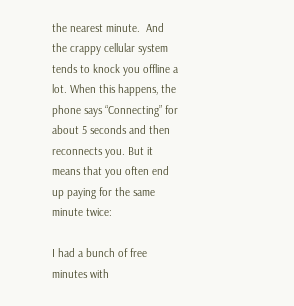the nearest minute.  And the crappy cellular system tends to knock you offline a lot. When this happens, the phone says “Connecting” for about 5 seconds and then reconnects you. But it means that you often end up paying for the same minute twice:

I had a bunch of free minutes with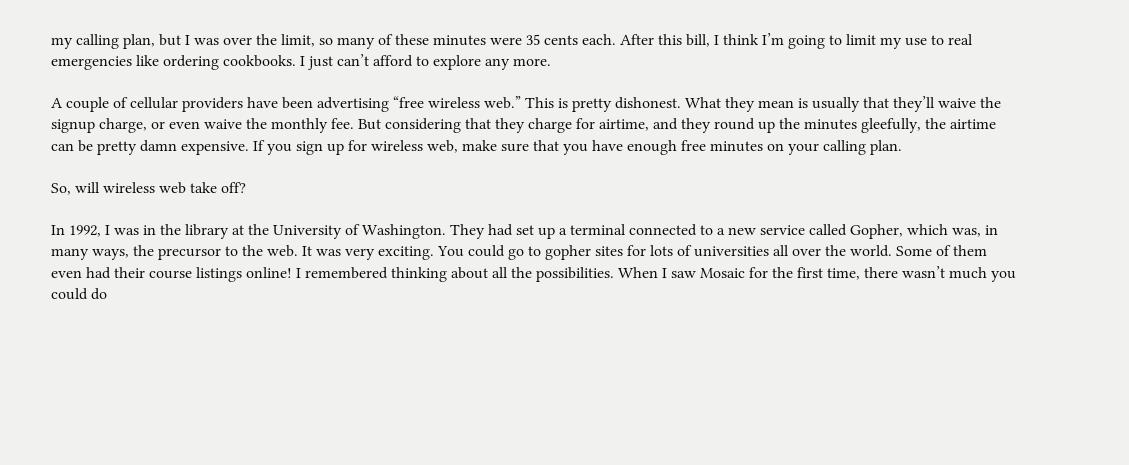my calling plan, but I was over the limit, so many of these minutes were 35 cents each. After this bill, I think I’m going to limit my use to real emergencies like ordering cookbooks. I just can’t afford to explore any more.

A couple of cellular providers have been advertising “free wireless web.” This is pretty dishonest. What they mean is usually that they’ll waive the signup charge, or even waive the monthly fee. But considering that they charge for airtime, and they round up the minutes gleefully, the airtime can be pretty damn expensive. If you sign up for wireless web, make sure that you have enough free minutes on your calling plan.

So, will wireless web take off?

In 1992, I was in the library at the University of Washington. They had set up a terminal connected to a new service called Gopher, which was, in many ways, the precursor to the web. It was very exciting. You could go to gopher sites for lots of universities all over the world. Some of them even had their course listings online! I remembered thinking about all the possibilities. When I saw Mosaic for the first time, there wasn’t much you could do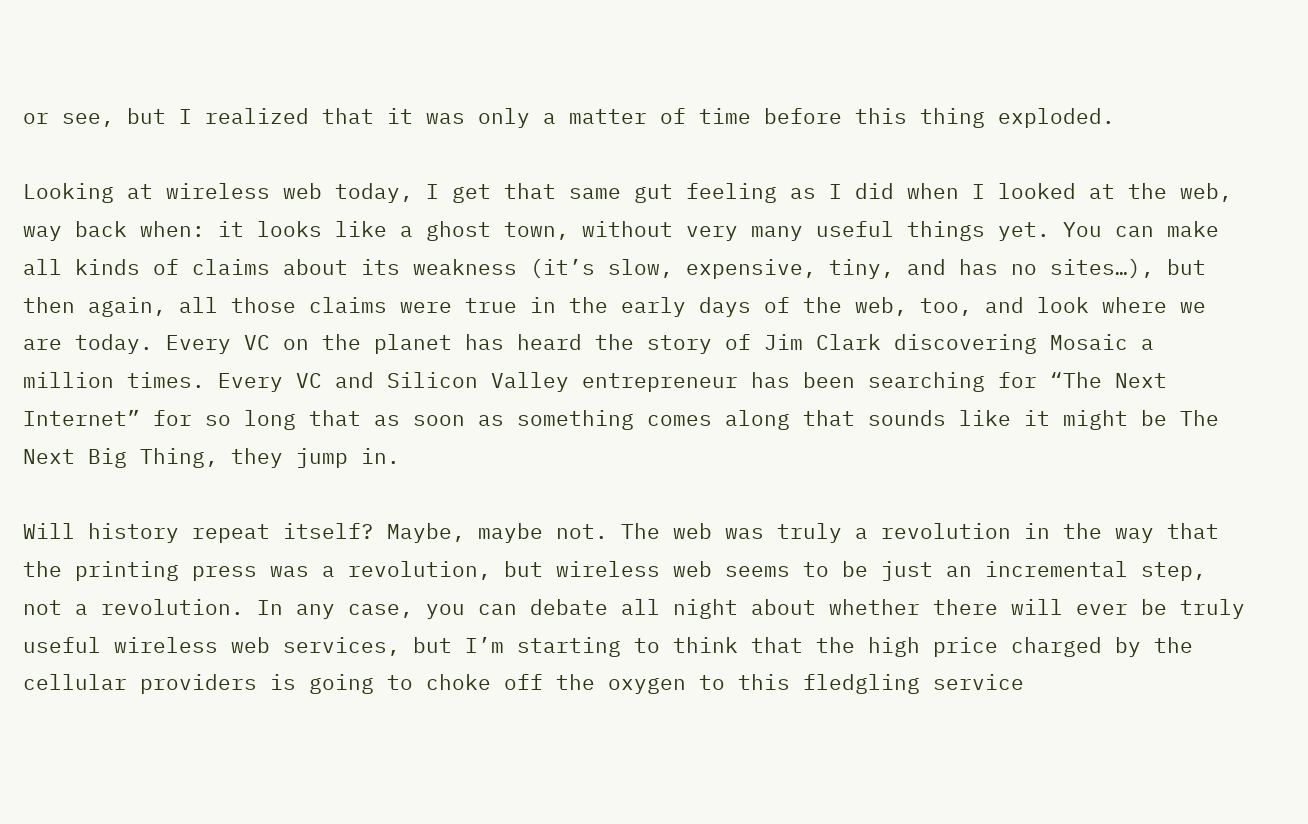or see, but I realized that it was only a matter of time before this thing exploded.

Looking at wireless web today, I get that same gut feeling as I did when I looked at the web, way back when: it looks like a ghost town, without very many useful things yet. You can make all kinds of claims about its weakness (it’s slow, expensive, tiny, and has no sites…), but then again, all those claims were true in the early days of the web, too, and look where we are today. Every VC on the planet has heard the story of Jim Clark discovering Mosaic a million times. Every VC and Silicon Valley entrepreneur has been searching for “The Next Internet” for so long that as soon as something comes along that sounds like it might be The Next Big Thing, they jump in.

Will history repeat itself? Maybe, maybe not. The web was truly a revolution in the way that the printing press was a revolution, but wireless web seems to be just an incremental step, not a revolution. In any case, you can debate all night about whether there will ever be truly useful wireless web services, but I’m starting to think that the high price charged by the cellular providers is going to choke off the oxygen to this fledgling service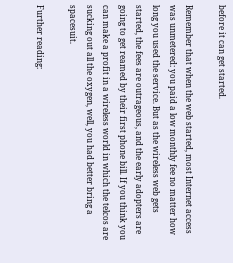before it can get started.

Remember that when the web started, most Internet access was unmetered: you paid a low monthly fee no matter how long you used the service. But as the wireless web gets started, the fees are outrageous, and the early adopters are going to get reamed by their first phone bill. If you think you can make a profit in a wireless world in which the telcos are sucking out all the oxygen, well, you had better bring a spacesuit.

Further reading: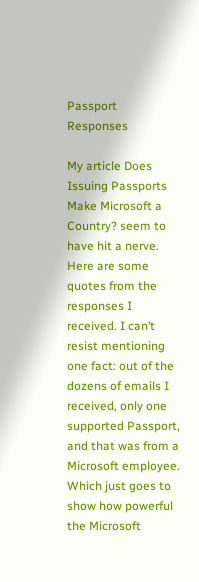Passport Responses

My article Does Issuing Passports Make Microsoft a Country? seem to have hit a nerve. Here are some quotes from the responses I received. I can’t resist mentioning one fact: out of the dozens of emails I received, only one supported Passport, and that was from a Microsoft employee. Which just goes to show how powerful the Microsoft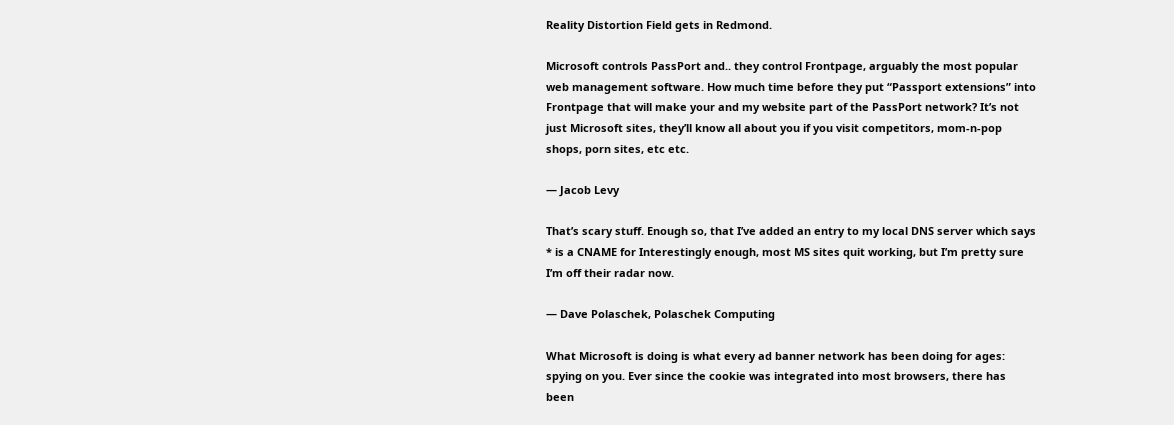Reality Distortion Field gets in Redmond.

Microsoft controls PassPort and.. they control Frontpage, arguably the most popular web management software. How much time before they put “Passport extensions” into Frontpage that will make your and my website part of the PassPort network? It’s not just Microsoft sites, they’ll know all about you if you visit competitors, mom-n-pop shops, porn sites, etc etc.

— Jacob Levy

That’s scary stuff. Enough so, that I’ve added an entry to my local DNS server which says * is a CNAME for Interestingly enough, most MS sites quit working, but I’m pretty sure I’m off their radar now.

— Dave Polaschek, Polaschek Computing

What Microsoft is doing is what every ad banner network has been doing for ages: spying on you. Ever since the cookie was integrated into most browsers, there has been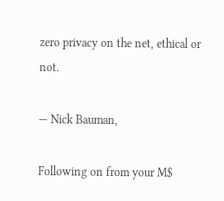zero privacy on the net, ethical or not.

— Nick Bauman,

Following on from your M$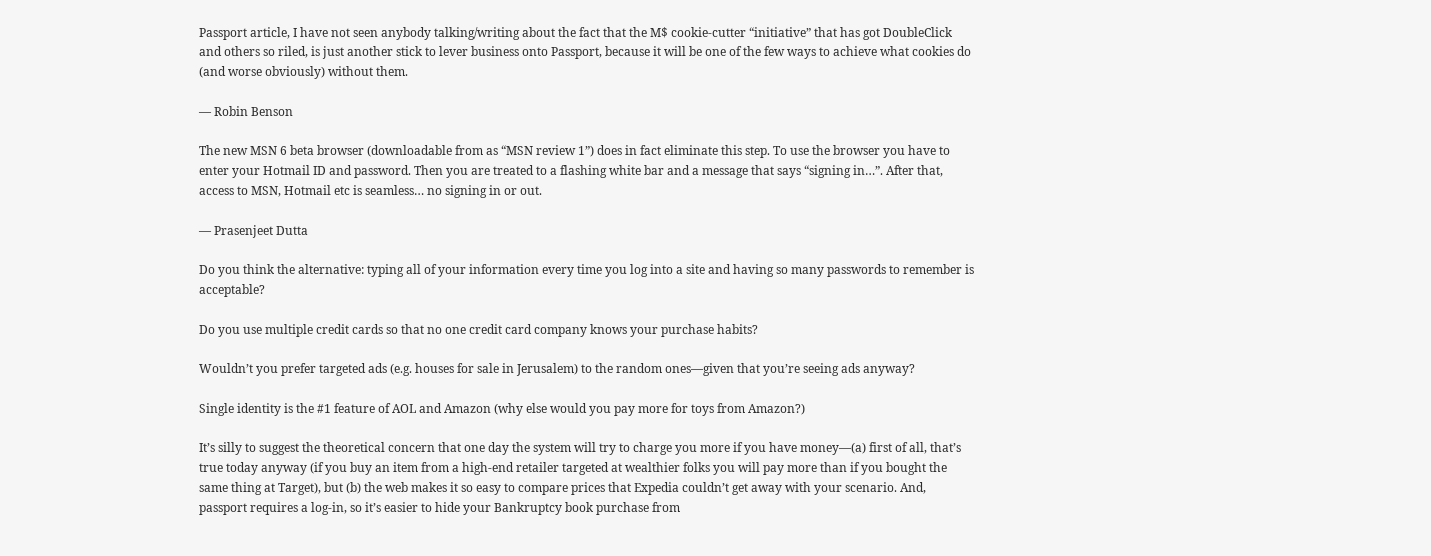Passport article, I have not seen anybody talking/writing about the fact that the M$ cookie-cutter “initiative” that has got DoubleClick and others so riled, is just another stick to lever business onto Passport, because it will be one of the few ways to achieve what cookies do (and worse obviously) without them.

— Robin Benson

The new MSN 6 beta browser (downloadable from as “MSN review 1”) does in fact eliminate this step. To use the browser you have to enter your Hotmail ID and password. Then you are treated to a flashing white bar and a message that says “signing in…”. After that, access to MSN, Hotmail etc is seamless… no signing in or out.

— Prasenjeet Dutta

Do you think the alternative: typing all of your information every time you log into a site and having so many passwords to remember is acceptable?

Do you use multiple credit cards so that no one credit card company knows your purchase habits?

Wouldn’t you prefer targeted ads (e.g. houses for sale in Jerusalem) to the random ones—given that you’re seeing ads anyway?

Single identity is the #1 feature of AOL and Amazon (why else would you pay more for toys from Amazon?)

It’s silly to suggest the theoretical concern that one day the system will try to charge you more if you have money—(a) first of all, that’s true today anyway (if you buy an item from a high-end retailer targeted at wealthier folks you will pay more than if you bought the same thing at Target), but (b) the web makes it so easy to compare prices that Expedia couldn’t get away with your scenario. And, passport requires a log-in, so it’s easier to hide your Bankruptcy book purchase from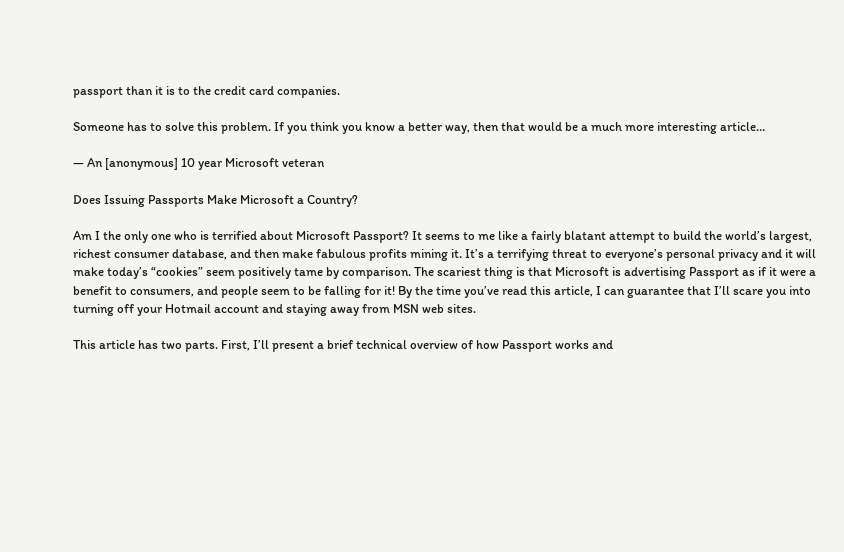passport than it is to the credit card companies.

Someone has to solve this problem. If you think you know a better way, then that would be a much more interesting article…

— An [anonymous] 10 year Microsoft veteran

Does Issuing Passports Make Microsoft a Country?

Am I the only one who is terrified about Microsoft Passport? It seems to me like a fairly blatant attempt to build the world’s largest, richest consumer database, and then make fabulous profits mining it. It’s a terrifying threat to everyone’s personal privacy and it will make today’s “cookies” seem positively tame by comparison. The scariest thing is that Microsoft is advertising Passport as if it were a benefit to consumers, and people seem to be falling for it! By the time you’ve read this article, I can guarantee that I’ll scare you into turning off your Hotmail account and staying away from MSN web sites.

This article has two parts. First, I’ll present a brief technical overview of how Passport works and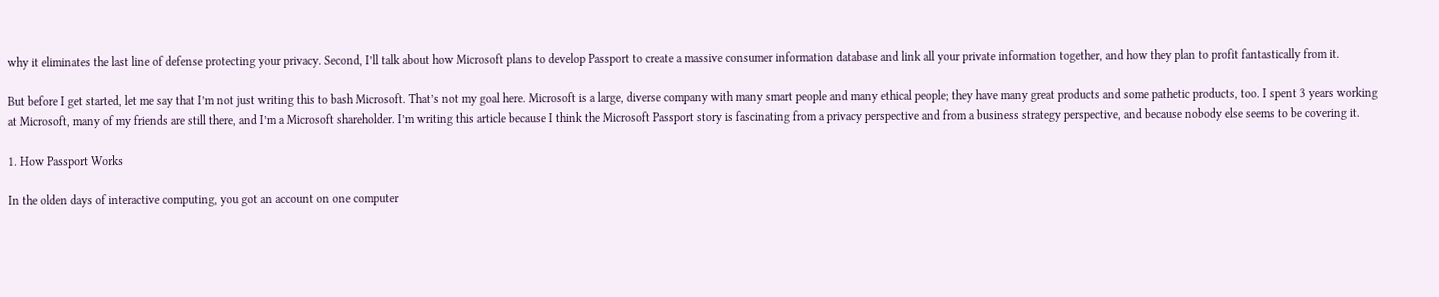why it eliminates the last line of defense protecting your privacy. Second, I’ll talk about how Microsoft plans to develop Passport to create a massive consumer information database and link all your private information together, and how they plan to profit fantastically from it.

But before I get started, let me say that I’m not just writing this to bash Microsoft. That’s not my goal here. Microsoft is a large, diverse company with many smart people and many ethical people; they have many great products and some pathetic products, too. I spent 3 years working at Microsoft, many of my friends are still there, and I’m a Microsoft shareholder. I’m writing this article because I think the Microsoft Passport story is fascinating from a privacy perspective and from a business strategy perspective, and because nobody else seems to be covering it.

1. How Passport Works

In the olden days of interactive computing, you got an account on one computer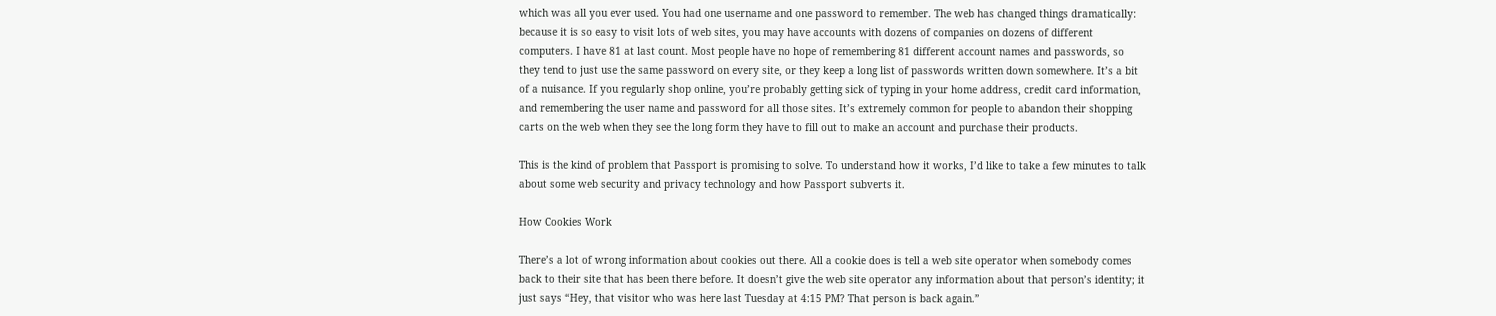which was all you ever used. You had one username and one password to remember. The web has changed things dramatically: because it is so easy to visit lots of web sites, you may have accounts with dozens of companies on dozens of different computers. I have 81 at last count. Most people have no hope of remembering 81 different account names and passwords, so they tend to just use the same password on every site, or they keep a long list of passwords written down somewhere. It’s a bit of a nuisance. If you regularly shop online, you’re probably getting sick of typing in your home address, credit card information, and remembering the user name and password for all those sites. It’s extremely common for people to abandon their shopping carts on the web when they see the long form they have to fill out to make an account and purchase their products.

This is the kind of problem that Passport is promising to solve. To understand how it works, I’d like to take a few minutes to talk about some web security and privacy technology and how Passport subverts it.

How Cookies Work

There’s a lot of wrong information about cookies out there. All a cookie does is tell a web site operator when somebody comes back to their site that has been there before. It doesn’t give the web site operator any information about that person’s identity; it just says “Hey, that visitor who was here last Tuesday at 4:15 PM? That person is back again.”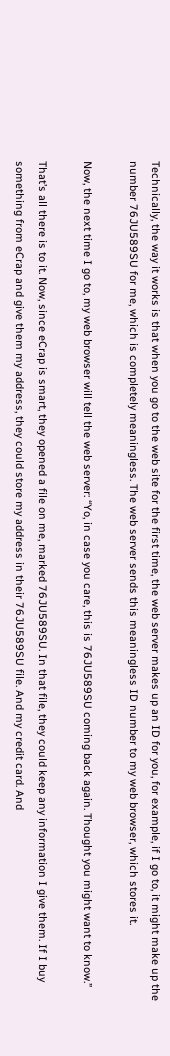Technically, the way it works is that when you go to the web site for the first time, the web server makes up an ID for you, for example, if I go to, it might make up the number 76JU589SU for me, which is completely meaningless. The web server sends this meaningless ID number to my web browser, which stores it.

Now, the next time I go to, my web browser will tell the web server: “Yo, in case you care, this is 76JU589SU coming back again. Thought you might want to know.”

That’s all there is to it. Now, since eCrap is smart, they opened a file on me, marked 76JU589SU. In that file, they could keep any information I give them. If I buy something from eCrap and give them my address, they could store my address in their 76JU589SU file. And my credit card. And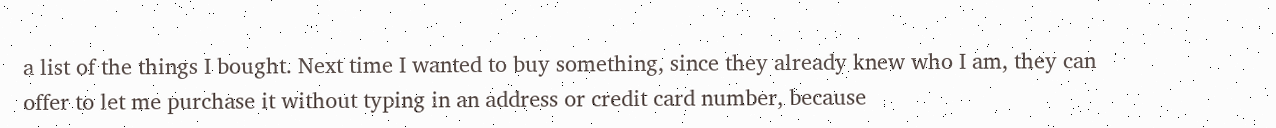a list of the things I bought. Next time I wanted to buy something, since they already knew who I am, they can offer to let me purchase it without typing in an address or credit card number, because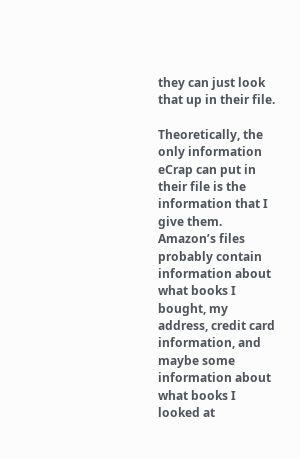they can just look that up in their file.

Theoretically, the only information eCrap can put in their file is the information that I give them. Amazon’s files probably contain information about what books I bought, my address, credit card information, and maybe some information about what books I looked at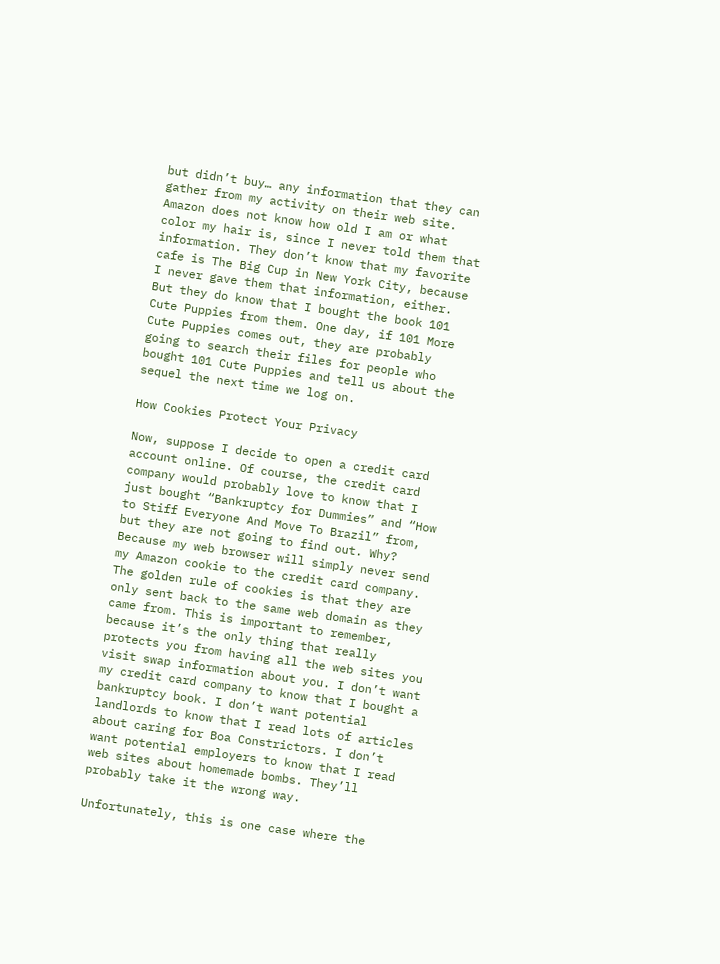but didn’t buy… any information that they can gather from my activity on their web site. Amazon does not know how old I am or what color my hair is, since I never told them that information. They don’t know that my favorite cafe is The Big Cup in New York City, because I never gave them that information, either. But they do know that I bought the book 101 Cute Puppies from them. One day, if 101 More Cute Puppies comes out, they are probably going to search their files for people who bought 101 Cute Puppies and tell us about the sequel the next time we log on.

How Cookies Protect Your Privacy

Now, suppose I decide to open a credit card account online. Of course, the credit card company would probably love to know that I just bought “Bankruptcy for Dummies” and “How to Stiff Everyone And Move To Brazil” from, but they are not going to find out. Why? Because my web browser will simply never send my Amazon cookie to the credit card company. The golden rule of cookies is that they are only sent back to the same web domain as they came from. This is important to remember, because it’s the only thing that really protects you from having all the web sites you visit swap information about you. I don’t want my credit card company to know that I bought a bankruptcy book. I don’t want potential landlords to know that I read lots of articles about caring for Boa Constrictors. I don’t want potential employers to know that I read web sites about homemade bombs. They’ll probably take it the wrong way.

Unfortunately, this is one case where the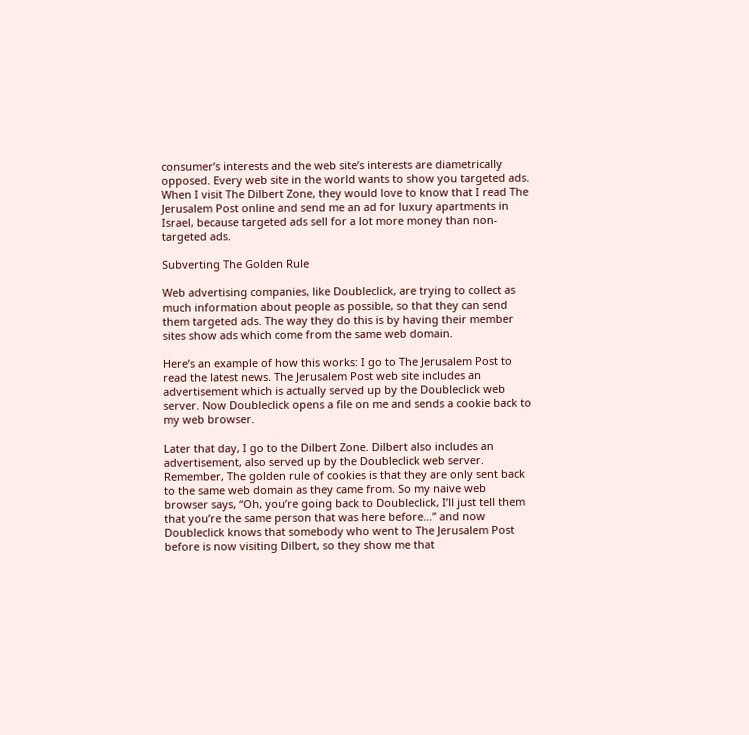consumer’s interests and the web site’s interests are diametrically opposed. Every web site in the world wants to show you targeted ads. When I visit The Dilbert Zone, they would love to know that I read The Jerusalem Post online and send me an ad for luxury apartments in Israel, because targeted ads sell for a lot more money than non-targeted ads.

Subverting The Golden Rule

Web advertising companies, like Doubleclick, are trying to collect as much information about people as possible, so that they can send them targeted ads. The way they do this is by having their member sites show ads which come from the same web domain.

Here’s an example of how this works: I go to The Jerusalem Post to read the latest news. The Jerusalem Post web site includes an advertisement which is actually served up by the Doubleclick web server. Now Doubleclick opens a file on me and sends a cookie back to my web browser.

Later that day, I go to the Dilbert Zone. Dilbert also includes an advertisement, also served up by the Doubleclick web server. Remember, The golden rule of cookies is that they are only sent back to the same web domain as they came from. So my naive web browser says, “Oh, you’re going back to Doubleclick, I’ll just tell them that you’re the same person that was here before…” and now Doubleclick knows that somebody who went to The Jerusalem Post before is now visiting Dilbert, so they show me that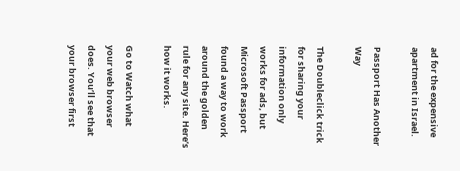ad for the expensive apartment in Israel.

Passport Has Another Way

The Doubleclick trick for sharing your information only works for ads, but Microsoft Passport found a way to work around the golden rule for any site. Here’s how it works.

Go to Watch what your web browser does. You’ll see that your browser first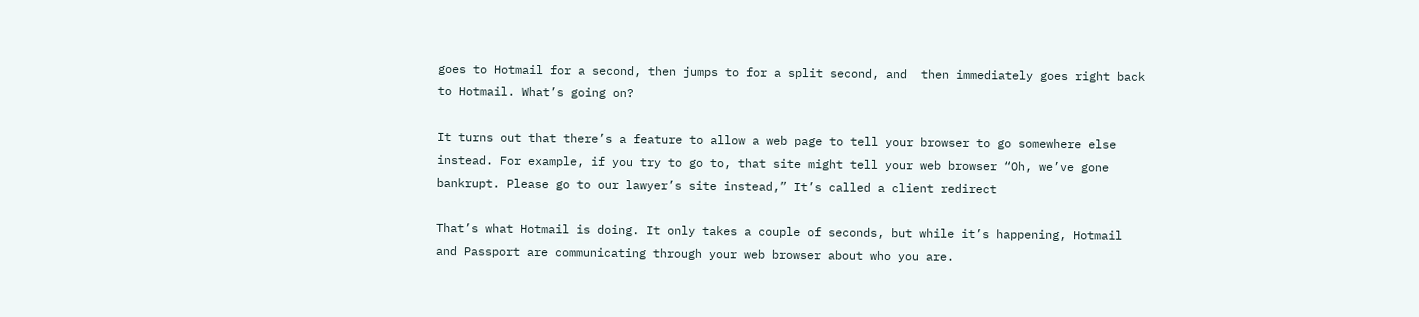goes to Hotmail for a second, then jumps to for a split second, and  then immediately goes right back to Hotmail. What’s going on?

It turns out that there’s a feature to allow a web page to tell your browser to go somewhere else instead. For example, if you try to go to, that site might tell your web browser “Oh, we’ve gone bankrupt. Please go to our lawyer’s site instead,” It’s called a client redirect

That’s what Hotmail is doing. It only takes a couple of seconds, but while it’s happening, Hotmail and Passport are communicating through your web browser about who you are.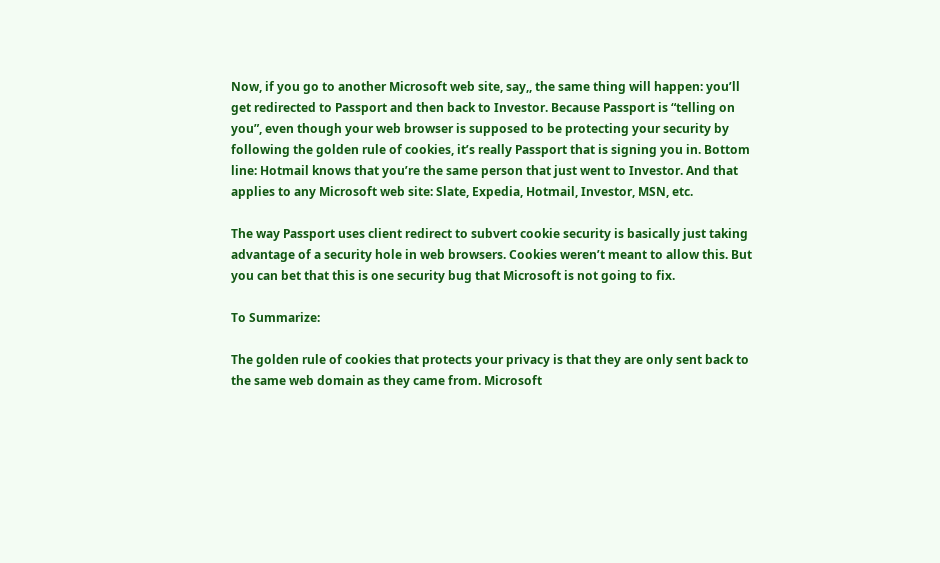Now, if you go to another Microsoft web site, say,, the same thing will happen: you’ll get redirected to Passport and then back to Investor. Because Passport is “telling on you”, even though your web browser is supposed to be protecting your security by following the golden rule of cookies, it’s really Passport that is signing you in. Bottom line: Hotmail knows that you’re the same person that just went to Investor. And that applies to any Microsoft web site: Slate, Expedia, Hotmail, Investor, MSN, etc.

The way Passport uses client redirect to subvert cookie security is basically just taking advantage of a security hole in web browsers. Cookies weren’t meant to allow this. But you can bet that this is one security bug that Microsoft is not going to fix.

To Summarize:

The golden rule of cookies that protects your privacy is that they are only sent back to the same web domain as they came from. Microsoft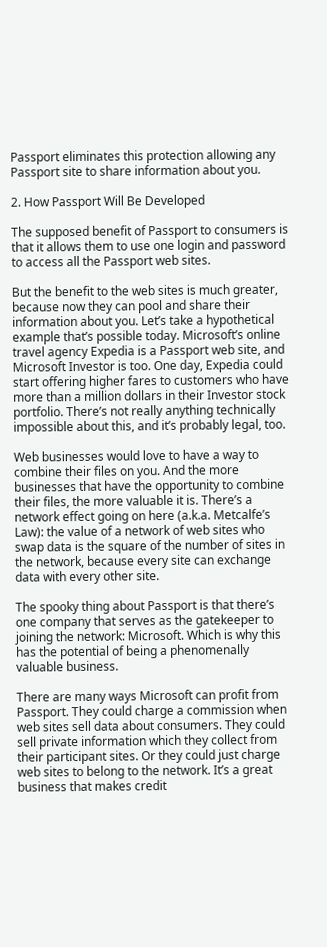Passport eliminates this protection allowing any Passport site to share information about you.

2. How Passport Will Be Developed

The supposed benefit of Passport to consumers is that it allows them to use one login and password to access all the Passport web sites.

But the benefit to the web sites is much greater, because now they can pool and share their information about you. Let’s take a hypothetical example that’s possible today. Microsoft’s online travel agency Expedia is a Passport web site, and Microsoft Investor is too. One day, Expedia could start offering higher fares to customers who have more than a million dollars in their Investor stock portfolio. There’s not really anything technically impossible about this, and it’s probably legal, too.

Web businesses would love to have a way to combine their files on you. And the more businesses that have the opportunity to combine their files, the more valuable it is. There’s a network effect going on here (a.k.a. Metcalfe’s Law): the value of a network of web sites who swap data is the square of the number of sites in the network, because every site can exchange data with every other site.

The spooky thing about Passport is that there’s one company that serves as the gatekeeper to joining the network: Microsoft. Which is why this has the potential of being a phenomenally valuable business.

There are many ways Microsoft can profit from Passport. They could charge a commission when web sites sell data about consumers. They could sell private information which they collect from their participant sites. Or they could just charge web sites to belong to the network. It’s a great business that makes credit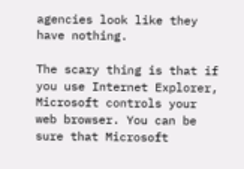agencies look like they have nothing.

The scary thing is that if you use Internet Explorer, Microsoft controls your web browser. You can be sure that Microsoft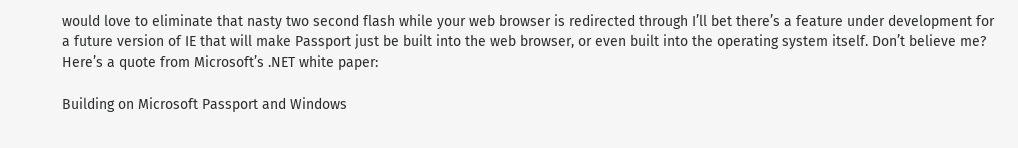would love to eliminate that nasty two second flash while your web browser is redirected through I’ll bet there’s a feature under development for a future version of IE that will make Passport just be built into the web browser, or even built into the operating system itself. Don’t believe me? Here’s a quote from Microsoft’s .NET white paper:

Building on Microsoft Passport and Windows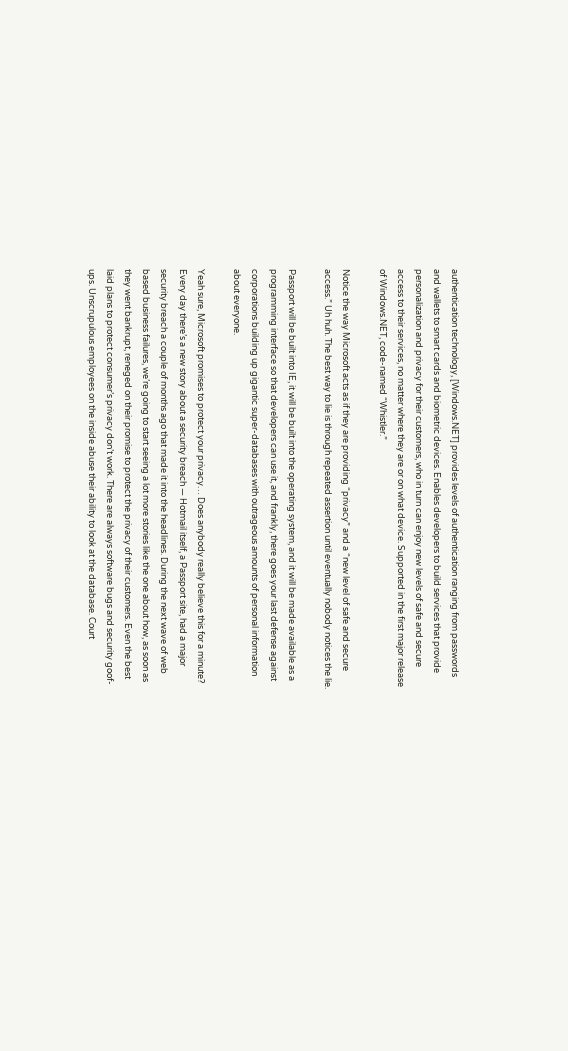authentication technology, [Windows.NET] provides levels of authentication ranging from passwords and wallets to smart cards and biometric devices. Enables developers to build services that provide personalization and privacy for their customers, who in turn can enjoy new levels of safe and secure access to their services, no matter where they are or on what device. Supported in the first major release of Windows.NET, code-named “Whistler.”

Notice the way Microsoft acts as if they are providing “privacy” and a “new level of safe and secure access.” Uh huh. The best way to lie is through repeated assertion until eventually nobody notices the lie.

Passport will be built into IE, it will be built into the operating system, and it will be made available as a programming interface so that developers can use it, and frankly, there goes your last defense against corporations building up gigantic super-databases with outrageous amounts of personal information about everyone.

Yeah sure, Microsoft promises to protect your privacy… Does anybody really believe this for a minute? Every day there’s a new story about a security breach — Hotmail itself, a Passport site, had a major security breach a couple of months ago that made it into the headlines. During the next wave of web based business failures, we’re going to start seeing a lot more stories like the one about how, as soon as they went bankrupt, reneged on their promise to protect the privacy of their customers. Even the best laid plans to protect consumer’s privacy don’t work. There are always software bugs and security goof-ups. Unscrupulous employees on the inside abuse their ability to look at the database. Court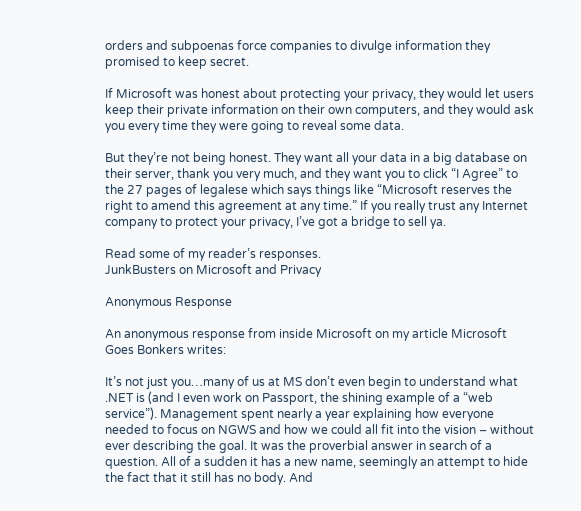orders and subpoenas force companies to divulge information they promised to keep secret.

If Microsoft was honest about protecting your privacy, they would let users keep their private information on their own computers, and they would ask you every time they were going to reveal some data.

But they’re not being honest. They want all your data in a big database on their server, thank you very much, and they want you to click “I Agree” to the 27 pages of legalese which says things like “Microsoft reserves the right to amend this agreement at any time.” If you really trust any Internet company to protect your privacy, I’ve got a bridge to sell ya.

Read some of my reader’s responses.
JunkBusters on Microsoft and Privacy

Anonymous Response

An anonymous response from inside Microsoft on my article Microsoft Goes Bonkers writes:

It’s not just you…many of us at MS don’t even begin to understand what .NET is (and I even work on Passport, the shining example of a “web service”). Management spent nearly a year explaining how everyone needed to focus on NGWS and how we could all fit into the vision – without ever describing the goal. It was the proverbial answer in search of a question. All of a sudden it has a new name, seemingly an attempt to hide the fact that it still has no body. And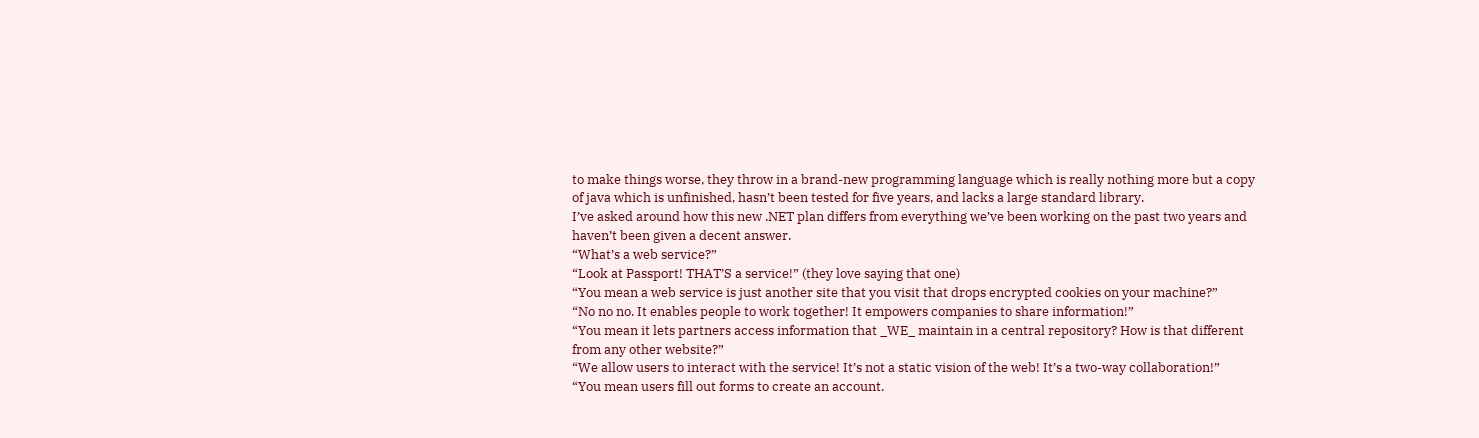to make things worse, they throw in a brand-new programming language which is really nothing more but a copy of java which is unfinished, hasn’t been tested for five years, and lacks a large standard library.
I’ve asked around how this new .NET plan differs from everything we’ve been working on the past two years and haven’t been given a decent answer.
“What’s a web service?”
“Look at Passport! THAT’S a service!” (they love saying that one)
“You mean a web service is just another site that you visit that drops encrypted cookies on your machine?”
“No no no. It enables people to work together! It empowers companies to share information!”
“You mean it lets partners access information that _WE_ maintain in a central repository? How is that different from any other website?”
“We allow users to interact with the service! It’s not a static vision of the web! It’s a two-way collaboration!”
“You mean users fill out forms to create an account.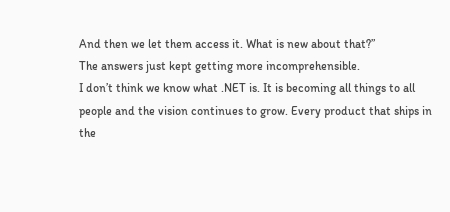And then we let them access it. What is new about that?”
The answers just kept getting more incomprehensible.
I don’t think we know what .NET is. It is becoming all things to all people and the vision continues to grow. Every product that ships in the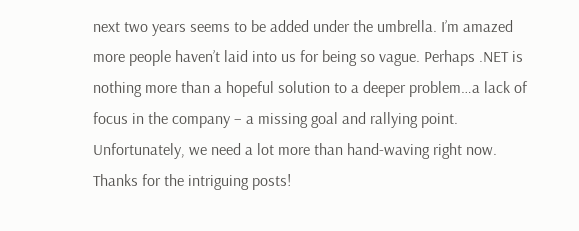next two years seems to be added under the umbrella. I’m amazed more people haven’t laid into us for being so vague. Perhaps .NET is nothing more than a hopeful solution to a deeper problem…a lack of focus in the company – a missing goal and rallying point. Unfortunately, we need a lot more than hand-waving right now.
Thanks for the intriguing posts!